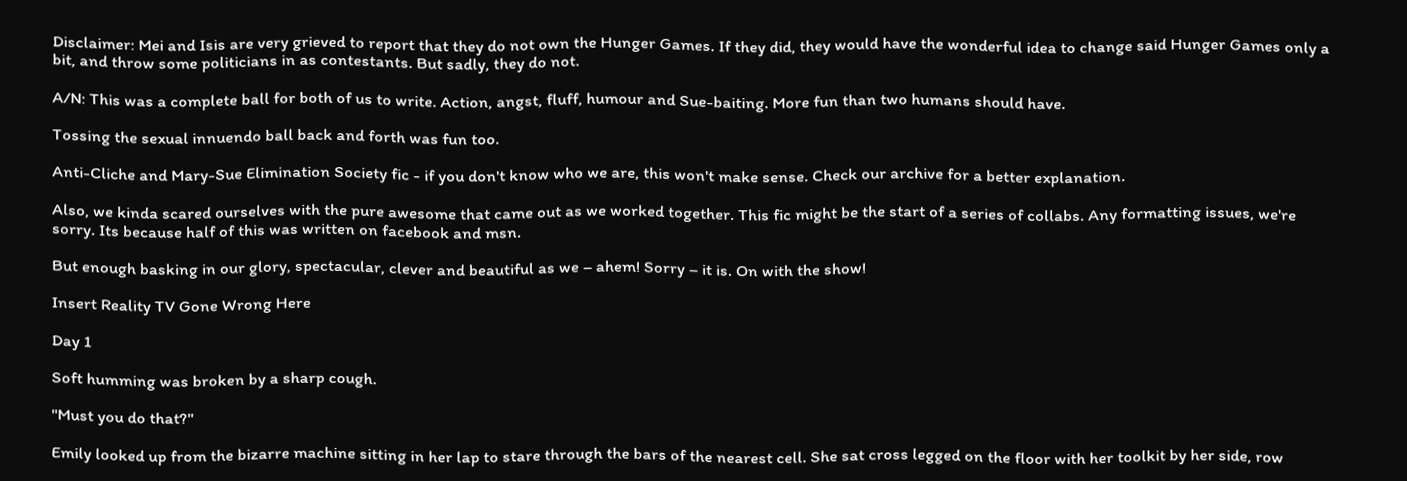Disclaimer: Mei and Isis are very grieved to report that they do not own the Hunger Games. If they did, they would have the wonderful idea to change said Hunger Games only a bit, and throw some politicians in as contestants. But sadly, they do not.

A/N: This was a complete ball for both of us to write. Action, angst, fluff, humour and Sue-baiting. More fun than two humans should have.

Tossing the sexual innuendo ball back and forth was fun too.

Anti-Cliche and Mary-Sue Elimination Society fic - if you don't know who we are, this won't make sense. Check our archive for a better explanation.

Also, we kinda scared ourselves with the pure awesome that came out as we worked together. This fic might be the start of a series of collabs. Any formatting issues, we're sorry. Its because half of this was written on facebook and msn.

But enough basking in our glory, spectacular, clever and beautiful as we – ahem! Sorry – it is. On with the show!

Insert Reality TV Gone Wrong Here

Day 1

Soft humming was broken by a sharp cough.

"Must you do that?"

Emily looked up from the bizarre machine sitting in her lap to stare through the bars of the nearest cell. She sat cross legged on the floor with her toolkit by her side, row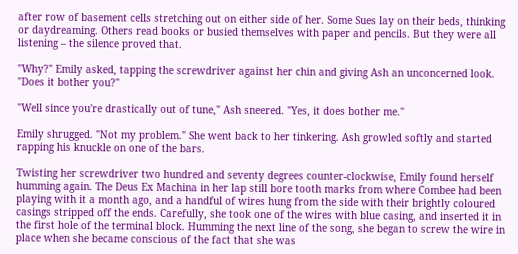after row of basement cells stretching out on either side of her. Some Sues lay on their beds, thinking or daydreaming. Others read books or busied themselves with paper and pencils. But they were all listening – the silence proved that.

"Why?" Emily asked, tapping the screwdriver against her chin and giving Ash an unconcerned look. "Does it bother you?"

"Well since you're drastically out of tune," Ash sneered. "Yes, it does bother me."

Emily shrugged. "Not my problem." She went back to her tinkering. Ash growled softly and started rapping his knuckle on one of the bars.

Twisting her screwdriver two hundred and seventy degrees counter-clockwise, Emily found herself humming again. The Deus Ex Machina in her lap still bore tooth marks from where Combee had been playing with it a month ago, and a handful of wires hung from the side with their brightly coloured casings stripped off the ends. Carefully, she took one of the wires with blue casing, and inserted it in the first hole of the terminal block. Humming the next line of the song, she began to screw the wire in place when she became conscious of the fact that she was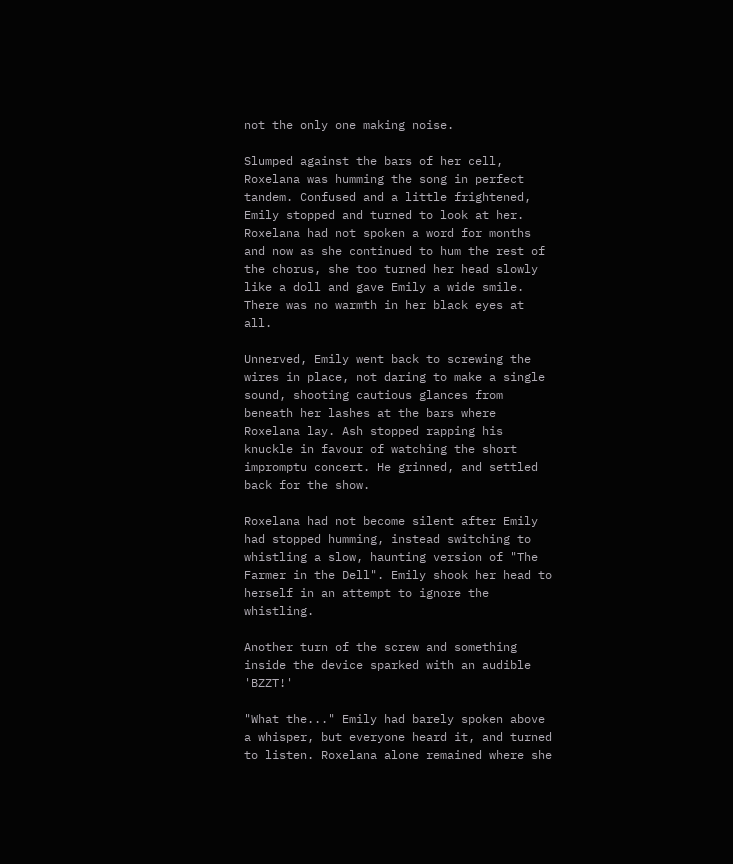not the only one making noise.

Slumped against the bars of her cell, Roxelana was humming the song in perfect tandem. Confused and a little frightened, Emily stopped and turned to look at her. Roxelana had not spoken a word for months and now as she continued to hum the rest of the chorus, she too turned her head slowly like a doll and gave Emily a wide smile. There was no warmth in her black eyes at all.

Unnerved, Emily went back to screwing the wires in place, not daring to make a single sound, shooting cautious glances from beneath her lashes at the bars where Roxelana lay. Ash stopped rapping his knuckle in favour of watching the short impromptu concert. He grinned, and settled back for the show.

Roxelana had not become silent after Emily had stopped humming, instead switching to whistling a slow, haunting version of "The Farmer in the Dell". Emily shook her head to herself in an attempt to ignore the whistling.

Another turn of the screw and something inside the device sparked with an audible 'BZZT!'

"What the..." Emily had barely spoken above a whisper, but everyone heard it, and turned to listen. Roxelana alone remained where she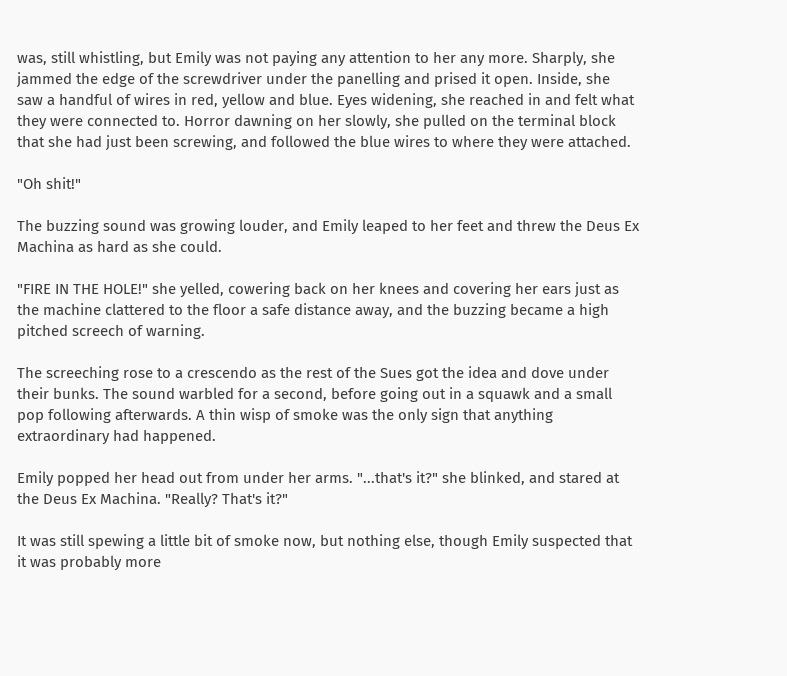was, still whistling, but Emily was not paying any attention to her any more. Sharply, she jammed the edge of the screwdriver under the panelling and prised it open. Inside, she saw a handful of wires in red, yellow and blue. Eyes widening, she reached in and felt what they were connected to. Horror dawning on her slowly, she pulled on the terminal block that she had just been screwing, and followed the blue wires to where they were attached.

"Oh shit!"

The buzzing sound was growing louder, and Emily leaped to her feet and threw the Deus Ex Machina as hard as she could.

"FIRE IN THE HOLE!" she yelled, cowering back on her knees and covering her ears just as the machine clattered to the floor a safe distance away, and the buzzing became a high pitched screech of warning.

The screeching rose to a crescendo as the rest of the Sues got the idea and dove under their bunks. The sound warbled for a second, before going out in a squawk and a small pop following afterwards. A thin wisp of smoke was the only sign that anything extraordinary had happened.

Emily popped her head out from under her arms. "...that's it?" she blinked, and stared at the Deus Ex Machina. "Really? That's it?"

It was still spewing a little bit of smoke now, but nothing else, though Emily suspected that it was probably more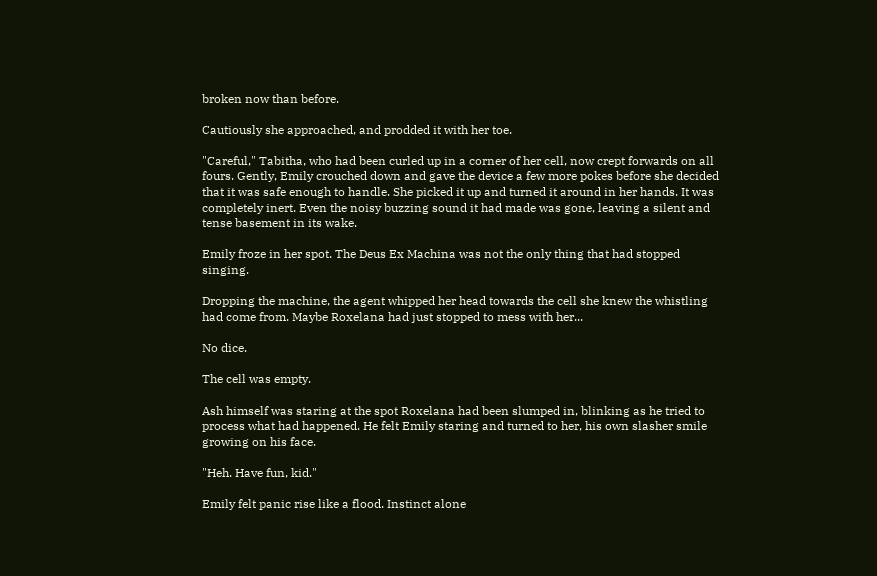broken now than before.

Cautiously she approached, and prodded it with her toe.

"Careful," Tabitha, who had been curled up in a corner of her cell, now crept forwards on all fours. Gently, Emily crouched down and gave the device a few more pokes before she decided that it was safe enough to handle. She picked it up and turned it around in her hands. It was completely inert. Even the noisy buzzing sound it had made was gone, leaving a silent and tense basement in its wake.

Emily froze in her spot. The Deus Ex Machina was not the only thing that had stopped singing.

Dropping the machine, the agent whipped her head towards the cell she knew the whistling had come from. Maybe Roxelana had just stopped to mess with her...

No dice.

The cell was empty.

Ash himself was staring at the spot Roxelana had been slumped in, blinking as he tried to process what had happened. He felt Emily staring and turned to her, his own slasher smile growing on his face.

"Heh. Have fun, kid."

Emily felt panic rise like a flood. Instinct alone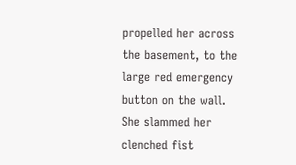propelled her across the basement, to the large red emergency button on the wall. She slammed her clenched fist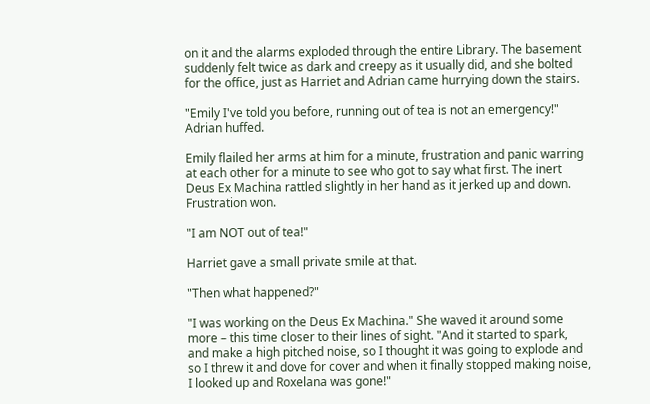on it and the alarms exploded through the entire Library. The basement suddenly felt twice as dark and creepy as it usually did, and she bolted for the office, just as Harriet and Adrian came hurrying down the stairs.

"Emily I've told you before, running out of tea is not an emergency!" Adrian huffed.

Emily flailed her arms at him for a minute, frustration and panic warring at each other for a minute to see who got to say what first. The inert Deus Ex Machina rattled slightly in her hand as it jerked up and down. Frustration won.

"I am NOT out of tea!"

Harriet gave a small private smile at that.

"Then what happened?"

"I was working on the Deus Ex Machina." She waved it around some more – this time closer to their lines of sight. "And it started to spark, and make a high pitched noise, so I thought it was going to explode and so I threw it and dove for cover and when it finally stopped making noise, I looked up and Roxelana was gone!"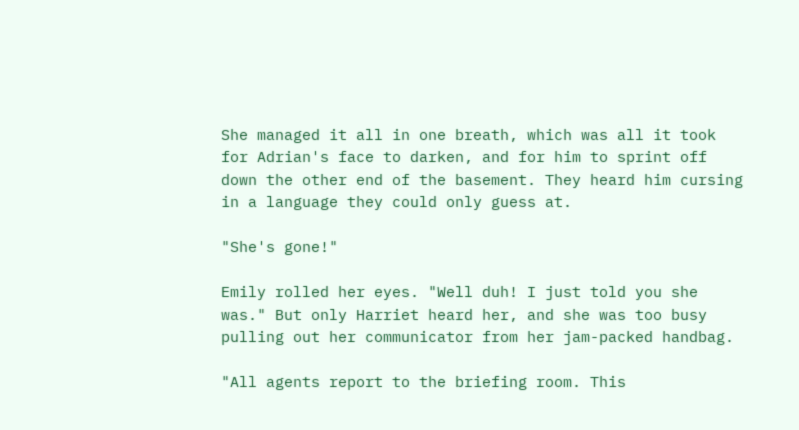She managed it all in one breath, which was all it took for Adrian's face to darken, and for him to sprint off down the other end of the basement. They heard him cursing in a language they could only guess at.

"She's gone!"

Emily rolled her eyes. "Well duh! I just told you she was." But only Harriet heard her, and she was too busy pulling out her communicator from her jam-packed handbag.

"All agents report to the briefing room. This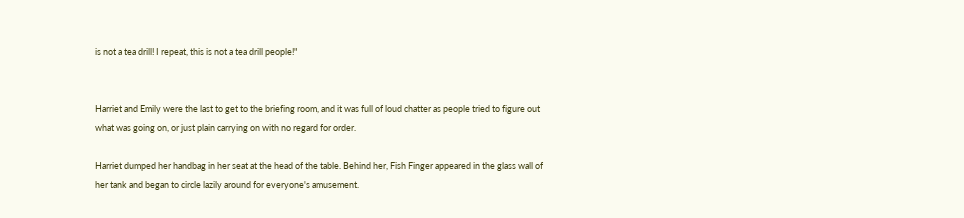is not a tea drill! I repeat, this is not a tea drill people!"


Harriet and Emily were the last to get to the briefing room, and it was full of loud chatter as people tried to figure out what was going on, or just plain carrying on with no regard for order.

Harriet dumped her handbag in her seat at the head of the table. Behind her, Fish Finger appeared in the glass wall of her tank and began to circle lazily around for everyone's amusement.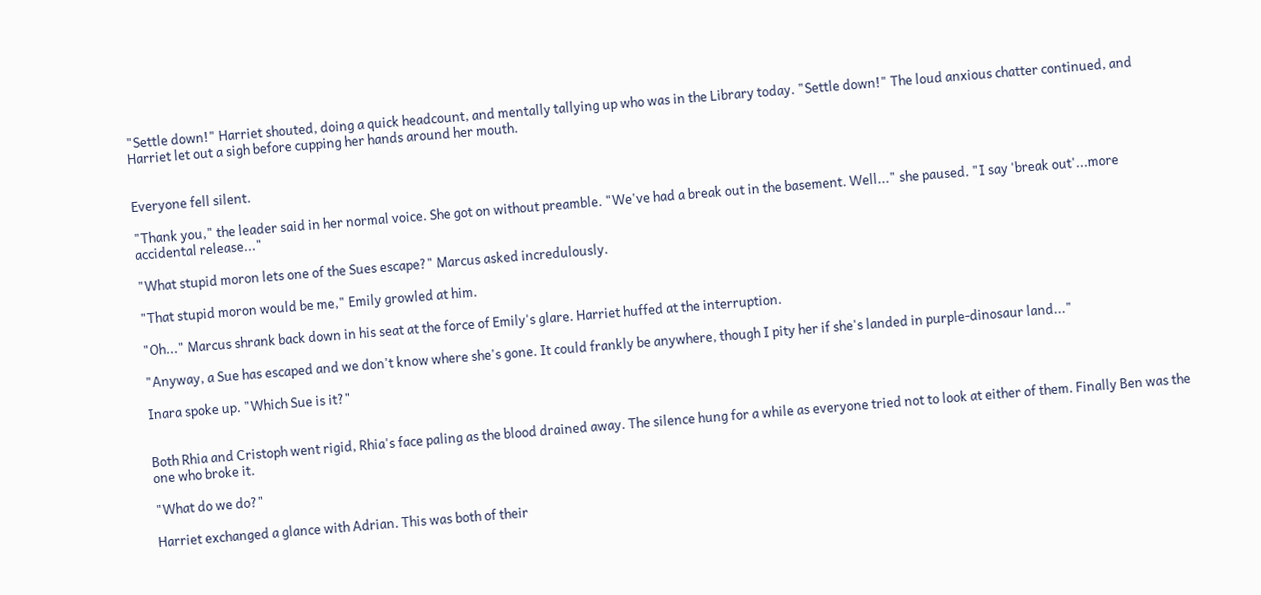"Settle down!" Harriet shouted, doing a quick headcount, and mentally tallying up who was in the Library today. "Settle down!" The loud anxious chatter continued, and Harriet let out a sigh before cupping her hands around her mouth.


Everyone fell silent.

"Thank you," the leader said in her normal voice. She got on without preamble. "We've had a break out in the basement. Well..." she paused. "I say 'break out'...more accidental release..."

"What stupid moron lets one of the Sues escape?" Marcus asked incredulously.

"That stupid moron would be me," Emily growled at him.

"Oh..." Marcus shrank back down in his seat at the force of Emily's glare. Harriet huffed at the interruption.

"Anyway, a Sue has escaped and we don't know where she's gone. It could frankly be anywhere, though I pity her if she's landed in purple-dinosaur land..."

Inara spoke up. "Which Sue is it?"


Both Rhia and Cristoph went rigid, Rhia's face paling as the blood drained away. The silence hung for a while as everyone tried not to look at either of them. Finally Ben was the one who broke it.

"What do we do?"

Harriet exchanged a glance with Adrian. This was both of their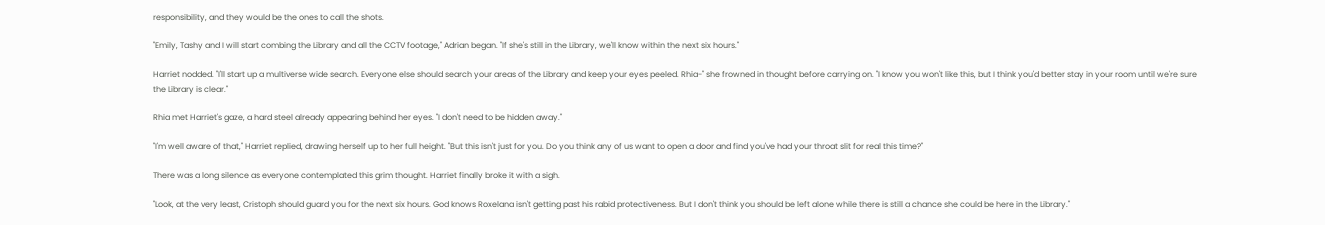responsibility, and they would be the ones to call the shots.

"Emily, Tashy and I will start combing the Library and all the CCTV footage," Adrian began. "If she's still in the Library, we'll know within the next six hours."

Harriet nodded. "I'll start up a multiverse wide search. Everyone else should search your areas of the Library and keep your eyes peeled. Rhia-" she frowned in thought before carrying on. "I know you won't like this, but I think you'd better stay in your room until we're sure the Library is clear."

Rhia met Harriet's gaze, a hard steel already appearing behind her eyes. "I don't need to be hidden away."

"I'm well aware of that," Harriet replied, drawing herself up to her full height. "But this isn't just for you. Do you think any of us want to open a door and find you've had your throat slit for real this time?"

There was a long silence as everyone contemplated this grim thought. Harriet finally broke it with a sigh.

"Look, at the very least, Cristoph should guard you for the next six hours. God knows Roxelana isn't getting past his rabid protectiveness. But I don't think you should be left alone while there is still a chance she could be here in the Library."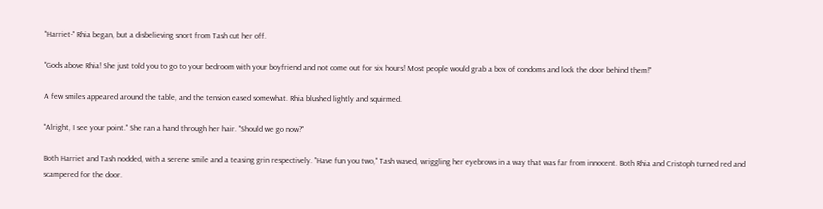"Harriet-" Rhia began, but a disbelieving snort from Tash cut her off.

"Gods above Rhia! She just told you to go to your bedroom with your boyfriend and not come out for six hours! Most people would grab a box of condoms and lock the door behind them!"

A few smiles appeared around the table, and the tension eased somewhat. Rhia blushed lightly and squirmed.

"Alright, I see your point." She ran a hand through her hair. "Should we go now?"

Both Harriet and Tash nodded, with a serene smile and a teasing grin respectively. "Have fun you two," Tash waved, wriggling her eyebrows in a way that was far from innocent. Both Rhia and Cristoph turned red and scampered for the door.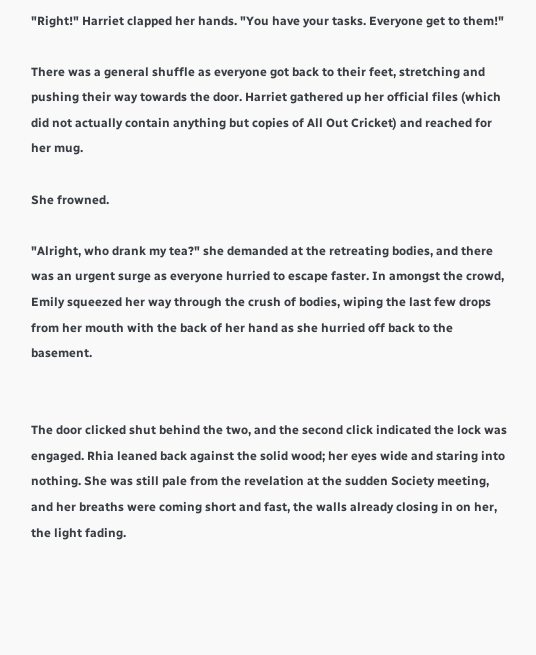"Right!" Harriet clapped her hands. "You have your tasks. Everyone get to them!"

There was a general shuffle as everyone got back to their feet, stretching and pushing their way towards the door. Harriet gathered up her official files (which did not actually contain anything but copies of All Out Cricket) and reached for her mug.

She frowned.

"Alright, who drank my tea?" she demanded at the retreating bodies, and there was an urgent surge as everyone hurried to escape faster. In amongst the crowd, Emily squeezed her way through the crush of bodies, wiping the last few drops from her mouth with the back of her hand as she hurried off back to the basement.


The door clicked shut behind the two, and the second click indicated the lock was engaged. Rhia leaned back against the solid wood; her eyes wide and staring into nothing. She was still pale from the revelation at the sudden Society meeting, and her breaths were coming short and fast, the walls already closing in on her, the light fading.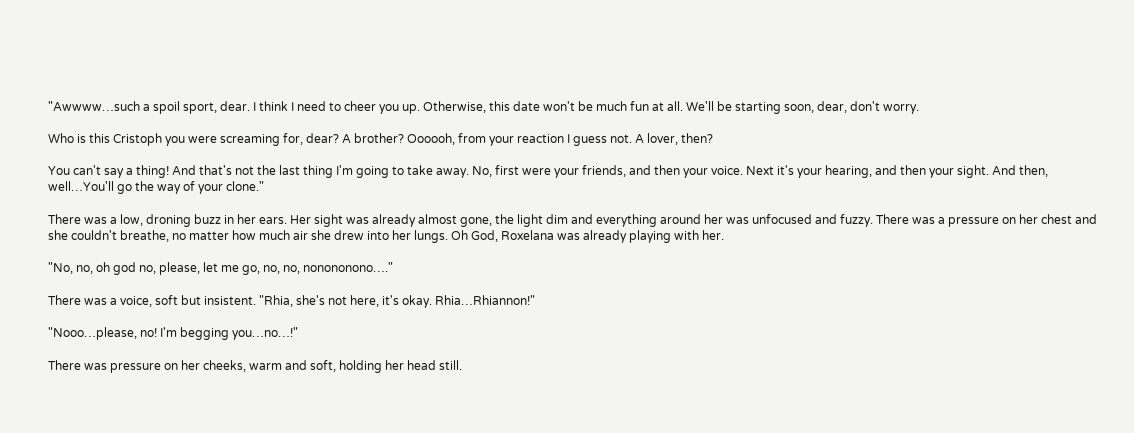"Awwww…such a spoil sport, dear. I think I need to cheer you up. Otherwise, this date won't be much fun at all. We'll be starting soon, dear, don't worry.

Who is this Cristoph you were screaming for, dear? A brother? Oooooh, from your reaction I guess not. A lover, then?

You can't say a thing! And that's not the last thing I'm going to take away. No, first were your friends, and then your voice. Next it's your hearing, and then your sight. And then, well…You'll go the way of your clone."

There was a low, droning buzz in her ears. Her sight was already almost gone, the light dim and everything around her was unfocused and fuzzy. There was a pressure on her chest and she couldn't breathe, no matter how much air she drew into her lungs. Oh God, Roxelana was already playing with her.

"No, no, oh god no, please, let me go, no, no, nonononono…."

There was a voice, soft but insistent. "Rhia, she's not here, it's okay. Rhia…Rhiannon!"

"Nooo…please, no! I'm begging you…no…!"

There was pressure on her cheeks, warm and soft, holding her head still.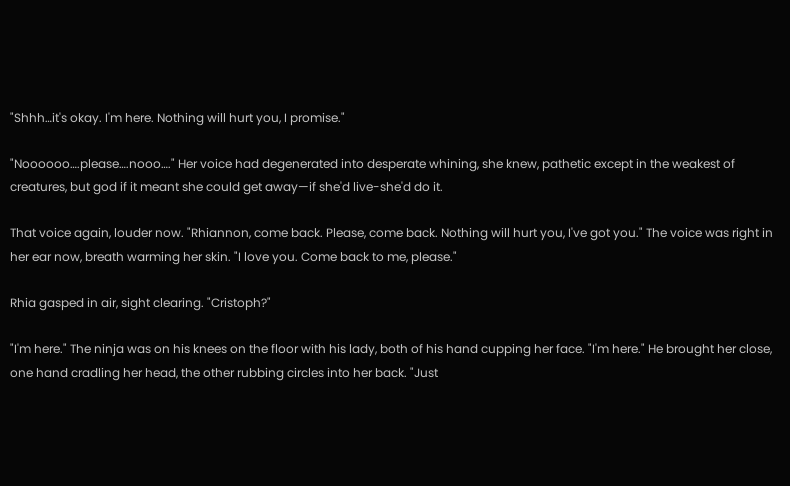"Shhh…it's okay. I'm here. Nothing will hurt you, I promise."

"Noooooo….please….nooo…." Her voice had degenerated into desperate whining, she knew, pathetic except in the weakest of creatures, but god if it meant she could get away—if she'd live-she'd do it.

That voice again, louder now. "Rhiannon, come back. Please, come back. Nothing will hurt you, I've got you." The voice was right in her ear now, breath warming her skin. "I love you. Come back to me, please."

Rhia gasped in air, sight clearing. "Cristoph?"

"I'm here." The ninja was on his knees on the floor with his lady, both of his hand cupping her face. "I'm here." He brought her close, one hand cradling her head, the other rubbing circles into her back. "Just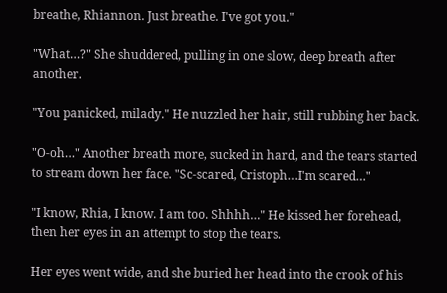breathe, Rhiannon. Just breathe. I've got you."

"What…?" She shuddered, pulling in one slow, deep breath after another.

"You panicked, milady." He nuzzled her hair, still rubbing her back.

"O-oh…" Another breath more, sucked in hard, and the tears started to stream down her face. "Sc-scared, Cristoph…I'm scared…"

"I know, Rhia, I know. I am too. Shhhh…" He kissed her forehead, then her eyes in an attempt to stop the tears.

Her eyes went wide, and she buried her head into the crook of his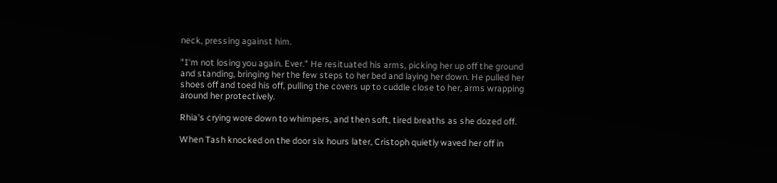neck, pressing against him.

"I'm not losing you again. Ever." He resituated his arms, picking her up off the ground and standing, bringing her the few steps to her bed and laying her down. He pulled her shoes off and toed his off, pulling the covers up to cuddle close to her, arms wrapping around her protectively.

Rhia's crying wore down to whimpers, and then soft, tired breaths as she dozed off.

When Tash knocked on the door six hours later, Cristoph quietly waved her off in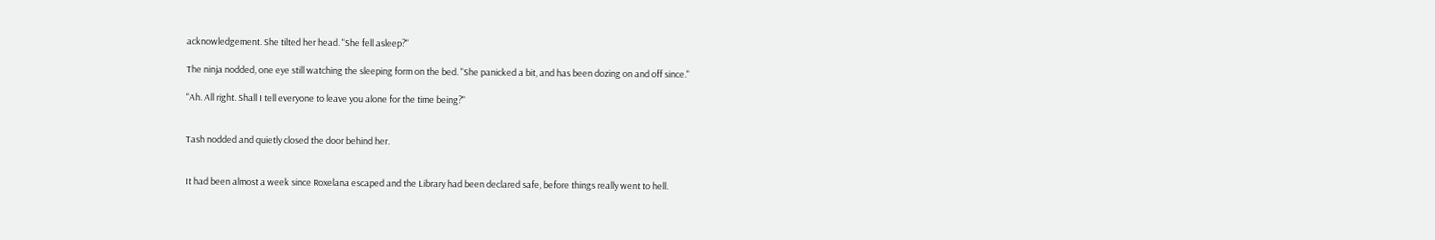acknowledgement. She tilted her head. "She fell asleep?"

The ninja nodded, one eye still watching the sleeping form on the bed. "She panicked a bit, and has been dozing on and off since."

"Ah. All right. Shall I tell everyone to leave you alone for the time being?"


Tash nodded and quietly closed the door behind her.


It had been almost a week since Roxelana escaped and the Library had been declared safe, before things really went to hell.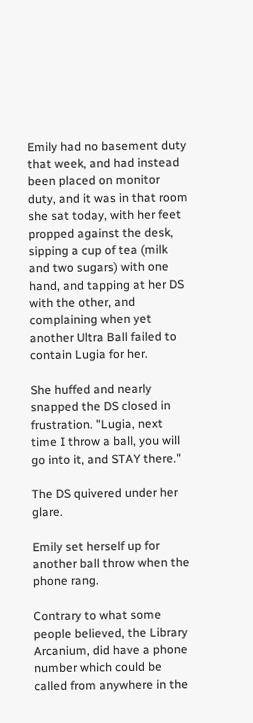Emily had no basement duty that week, and had instead been placed on monitor duty, and it was in that room she sat today, with her feet propped against the desk, sipping a cup of tea (milk and two sugars) with one hand, and tapping at her DS with the other, and complaining when yet another Ultra Ball failed to contain Lugia for her.

She huffed and nearly snapped the DS closed in frustration. "Lugia, next time I throw a ball, you will go into it, and STAY there."

The DS quivered under her glare.

Emily set herself up for another ball throw when the phone rang.

Contrary to what some people believed, the Library Arcanium, did have a phone number which could be called from anywhere in the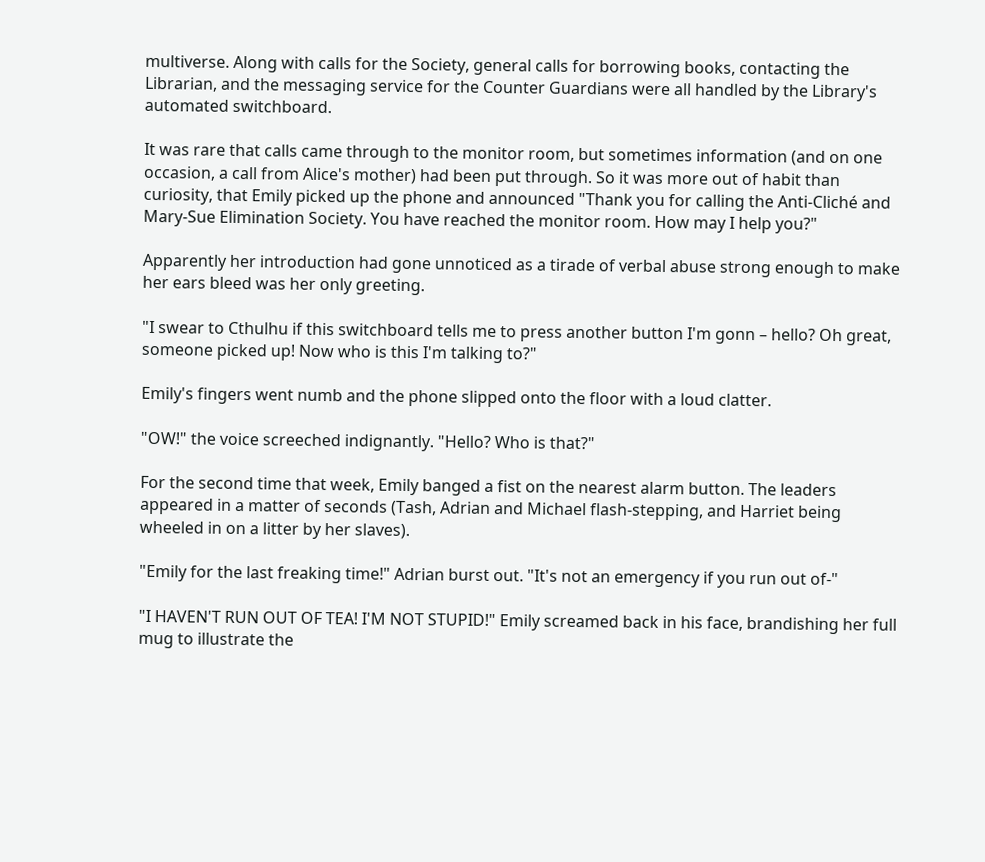multiverse. Along with calls for the Society, general calls for borrowing books, contacting the Librarian, and the messaging service for the Counter Guardians were all handled by the Library's automated switchboard.

It was rare that calls came through to the monitor room, but sometimes information (and on one occasion, a call from Alice's mother) had been put through. So it was more out of habit than curiosity, that Emily picked up the phone and announced "Thank you for calling the Anti-Cliché and Mary-Sue Elimination Society. You have reached the monitor room. How may I help you?"

Apparently her introduction had gone unnoticed as a tirade of verbal abuse strong enough to make her ears bleed was her only greeting.

"I swear to Cthulhu if this switchboard tells me to press another button I'm gonn – hello? Oh great, someone picked up! Now who is this I'm talking to?"

Emily's fingers went numb and the phone slipped onto the floor with a loud clatter.

"OW!" the voice screeched indignantly. "Hello? Who is that?"

For the second time that week, Emily banged a fist on the nearest alarm button. The leaders appeared in a matter of seconds (Tash, Adrian and Michael flash-stepping, and Harriet being wheeled in on a litter by her slaves).

"Emily for the last freaking time!" Adrian burst out. "It's not an emergency if you run out of-"

"I HAVEN'T RUN OUT OF TEA! I'M NOT STUPID!" Emily screamed back in his face, brandishing her full mug to illustrate the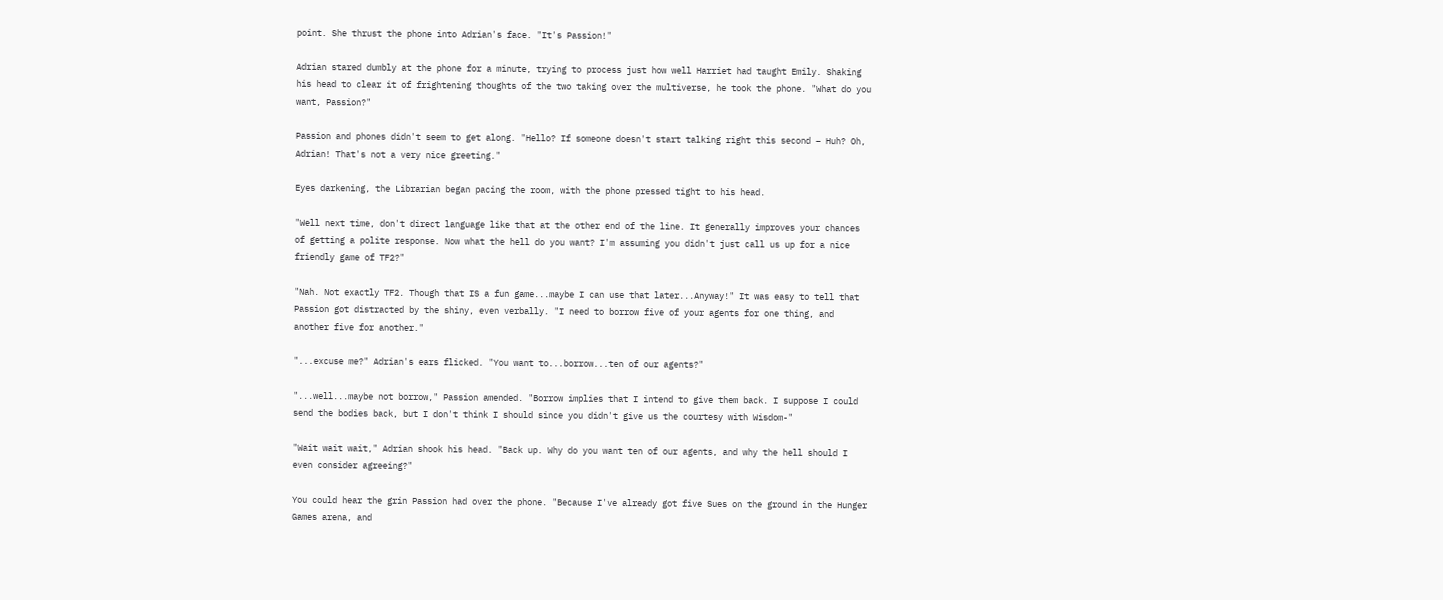point. She thrust the phone into Adrian's face. "It's Passion!"

Adrian stared dumbly at the phone for a minute, trying to process just how well Harriet had taught Emily. Shaking his head to clear it of frightening thoughts of the two taking over the multiverse, he took the phone. "What do you want, Passion?"

Passion and phones didn't seem to get along. "Hello? If someone doesn't start talking right this second – Huh? Oh, Adrian! That's not a very nice greeting."

Eyes darkening, the Librarian began pacing the room, with the phone pressed tight to his head.

"Well next time, don't direct language like that at the other end of the line. It generally improves your chances of getting a polite response. Now what the hell do you want? I'm assuming you didn't just call us up for a nice friendly game of TF2?"

"Nah. Not exactly TF2. Though that IS a fun game...maybe I can use that later...Anyway!" It was easy to tell that Passion got distracted by the shiny, even verbally. "I need to borrow five of your agents for one thing, and another five for another."

"...excuse me?" Adrian's ears flicked. "You want to...borrow...ten of our agents?"

"...well...maybe not borrow," Passion amended. "Borrow implies that I intend to give them back. I suppose I could send the bodies back, but I don't think I should since you didn't give us the courtesy with Wisdom-"

"Wait wait wait," Adrian shook his head. "Back up. Why do you want ten of our agents, and why the hell should I even consider agreeing?"

You could hear the grin Passion had over the phone. "Because I've already got five Sues on the ground in the Hunger Games arena, and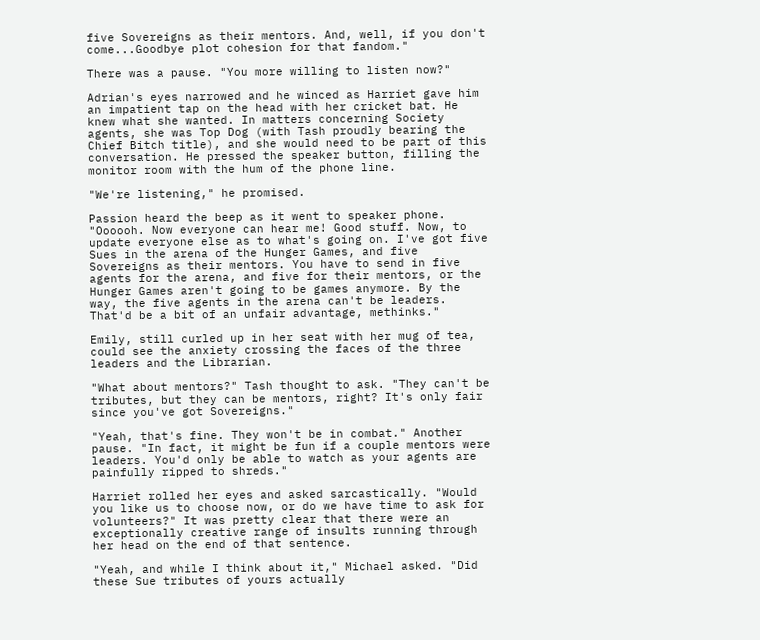five Sovereigns as their mentors. And, well, if you don't come...Goodbye plot cohesion for that fandom."

There was a pause. "You more willing to listen now?"

Adrian's eyes narrowed and he winced as Harriet gave him an impatient tap on the head with her cricket bat. He knew what she wanted. In matters concerning Society agents, she was Top Dog (with Tash proudly bearing the Chief Bitch title), and she would need to be part of this conversation. He pressed the speaker button, filling the monitor room with the hum of the phone line.

"We're listening," he promised.

Passion heard the beep as it went to speaker phone. "Oooooh. Now everyone can hear me! Good stuff. Now, to update everyone else as to what's going on. I've got five Sues in the arena of the Hunger Games, and five Sovereigns as their mentors. You have to send in five agents for the arena, and five for their mentors, or the Hunger Games aren't going to be games anymore. By the way, the five agents in the arena can't be leaders. That'd be a bit of an unfair advantage, methinks."

Emily, still curled up in her seat with her mug of tea, could see the anxiety crossing the faces of the three leaders and the Librarian.

"What about mentors?" Tash thought to ask. "They can't be tributes, but they can be mentors, right? It's only fair since you've got Sovereigns."

"Yeah, that's fine. They won't be in combat." Another pause. "In fact, it might be fun if a couple mentors were leaders. You'd only be able to watch as your agents are painfully ripped to shreds."

Harriet rolled her eyes and asked sarcastically. "Would you like us to choose now, or do we have time to ask for volunteers?" It was pretty clear that there were an exceptionally creative range of insults running through her head on the end of that sentence.

"Yeah, and while I think about it," Michael asked. "Did these Sue tributes of yours actually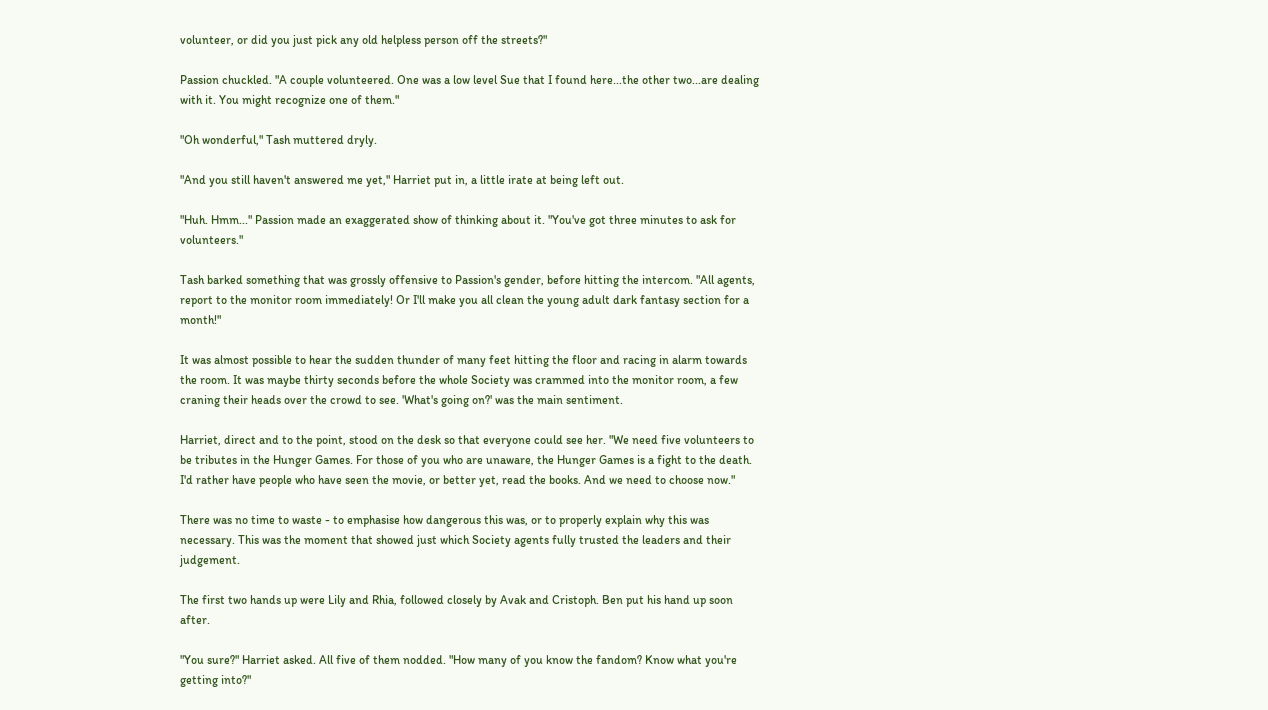volunteer, or did you just pick any old helpless person off the streets?"

Passion chuckled. "A couple volunteered. One was a low level Sue that I found here...the other two...are dealing with it. You might recognize one of them."

"Oh wonderful," Tash muttered dryly.

"And you still haven't answered me yet," Harriet put in, a little irate at being left out.

"Huh. Hmm..." Passion made an exaggerated show of thinking about it. "You've got three minutes to ask for volunteers."

Tash barked something that was grossly offensive to Passion's gender, before hitting the intercom. "All agents, report to the monitor room immediately! Or I'll make you all clean the young adult dark fantasy section for a month!"

It was almost possible to hear the sudden thunder of many feet hitting the floor and racing in alarm towards the room. It was maybe thirty seconds before the whole Society was crammed into the monitor room, a few craning their heads over the crowd to see. 'What's going on?' was the main sentiment.

Harriet, direct and to the point, stood on the desk so that everyone could see her. "We need five volunteers to be tributes in the Hunger Games. For those of you who are unaware, the Hunger Games is a fight to the death. I'd rather have people who have seen the movie, or better yet, read the books. And we need to choose now."

There was no time to waste - to emphasise how dangerous this was, or to properly explain why this was necessary. This was the moment that showed just which Society agents fully trusted the leaders and their judgement.

The first two hands up were Lily and Rhia, followed closely by Avak and Cristoph. Ben put his hand up soon after.

"You sure?" Harriet asked. All five of them nodded. "How many of you know the fandom? Know what you're getting into?"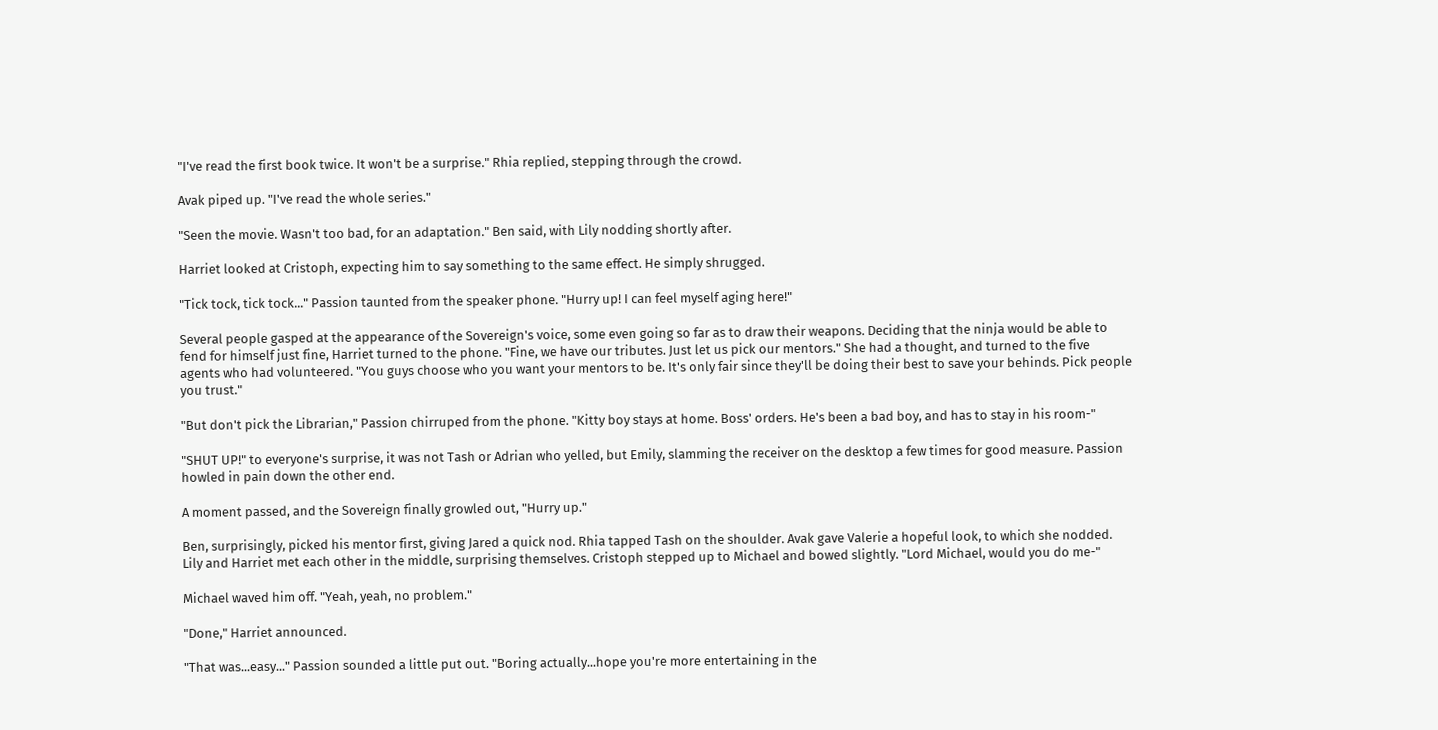"I've read the first book twice. It won't be a surprise." Rhia replied, stepping through the crowd.

Avak piped up. "I've read the whole series."

"Seen the movie. Wasn't too bad, for an adaptation." Ben said, with Lily nodding shortly after.

Harriet looked at Cristoph, expecting him to say something to the same effect. He simply shrugged.

"Tick tock, tick tock..." Passion taunted from the speaker phone. "Hurry up! I can feel myself aging here!"

Several people gasped at the appearance of the Sovereign's voice, some even going so far as to draw their weapons. Deciding that the ninja would be able to fend for himself just fine, Harriet turned to the phone. "Fine, we have our tributes. Just let us pick our mentors." She had a thought, and turned to the five agents who had volunteered. "You guys choose who you want your mentors to be. It's only fair since they'll be doing their best to save your behinds. Pick people you trust."

"But don't pick the Librarian," Passion chirruped from the phone. "Kitty boy stays at home. Boss' orders. He's been a bad boy, and has to stay in his room-"

"SHUT UP!" to everyone's surprise, it was not Tash or Adrian who yelled, but Emily, slamming the receiver on the desktop a few times for good measure. Passion howled in pain down the other end.

A moment passed, and the Sovereign finally growled out, "Hurry up."

Ben, surprisingly, picked his mentor first, giving Jared a quick nod. Rhia tapped Tash on the shoulder. Avak gave Valerie a hopeful look, to which she nodded. Lily and Harriet met each other in the middle, surprising themselves. Cristoph stepped up to Michael and bowed slightly. "Lord Michael, would you do me-"

Michael waved him off. "Yeah, yeah, no problem."

"Done," Harriet announced.

"That was...easy..." Passion sounded a little put out. "Boring actually...hope you're more entertaining in the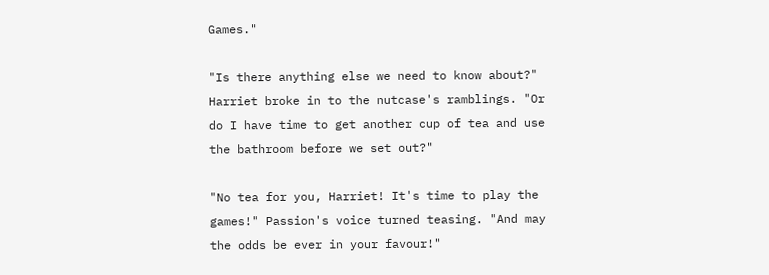Games."

"Is there anything else we need to know about?" Harriet broke in to the nutcase's ramblings. "Or do I have time to get another cup of tea and use the bathroom before we set out?"

"No tea for you, Harriet! It's time to play the games!" Passion's voice turned teasing. "And may the odds be ever in your favour!"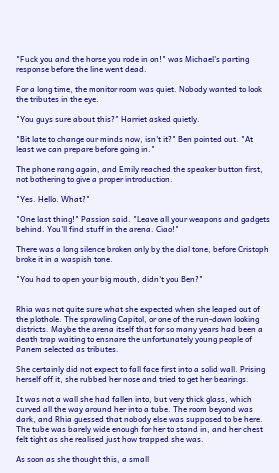"Fuck you and the horse you rode in on!" was Michael's parting response before the line went dead.

For a long time, the monitor room was quiet. Nobody wanted to look the tributes in the eye.

"You guys sure about this?" Harriet asked quietly.

"Bit late to change our minds now, isn't it?" Ben pointed out. "At least we can prepare before going in."

The phone rang again, and Emily reached the speaker button first, not bothering to give a proper introduction.

"Yes. Hello. What?"

"One last thing!" Passion said. "Leave all your weapons and gadgets behind. You'll find stuff in the arena. Ciao!"

There was a long silence broken only by the dial tone, before Cristoph broke it in a waspish tone.

"You had to open your big mouth, didn't you Ben?"


Rhia was not quite sure what she expected when she leaped out of the plothole. The sprawling Capitol, or one of the run-down looking districts. Maybe the arena itself that for so many years had been a death trap waiting to ensnare the unfortunately young people of Panem selected as tributes.

She certainly did not expect to fall face first into a solid wall. Prising herself off it, she rubbed her nose and tried to get her bearings.

It was not a wall she had fallen into, but very thick glass, which curved all the way around her into a tube. The room beyond was dark, and Rhia guessed that nobody else was supposed to be here. The tube was barely wide enough for her to stand in, and her chest felt tight as she realised just how trapped she was.

As soon as she thought this, a small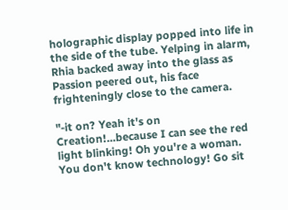holographic display popped into life in the side of the tube. Yelping in alarm, Rhia backed away into the glass as Passion peered out, his face frighteningly close to the camera.

"-it on? Yeah it's on Creation!...because I can see the red light blinking! Oh you're a woman. You don't know technology! Go sit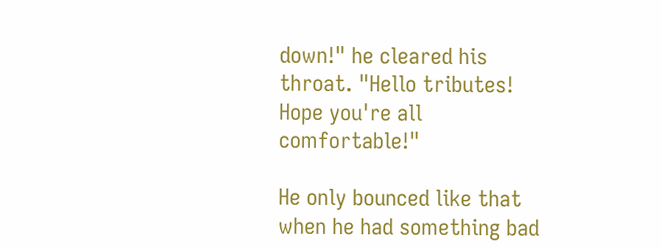down!" he cleared his throat. "Hello tributes! Hope you're all comfortable!"

He only bounced like that when he had something bad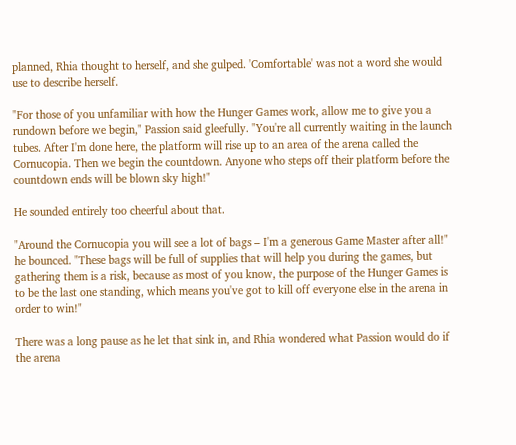planned, Rhia thought to herself, and she gulped. 'Comfortable' was not a word she would use to describe herself.

"For those of you unfamiliar with how the Hunger Games work, allow me to give you a rundown before we begin," Passion said gleefully. "You're all currently waiting in the launch tubes. After I'm done here, the platform will rise up to an area of the arena called the Cornucopia. Then we begin the countdown. Anyone who steps off their platform before the countdown ends will be blown sky high!"

He sounded entirely too cheerful about that.

"Around the Cornucopia you will see a lot of bags – I'm a generous Game Master after all!" he bounced. "These bags will be full of supplies that will help you during the games, but gathering them is a risk, because as most of you know, the purpose of the Hunger Games is to be the last one standing, which means you've got to kill off everyone else in the arena in order to win!"

There was a long pause as he let that sink in, and Rhia wondered what Passion would do if the arena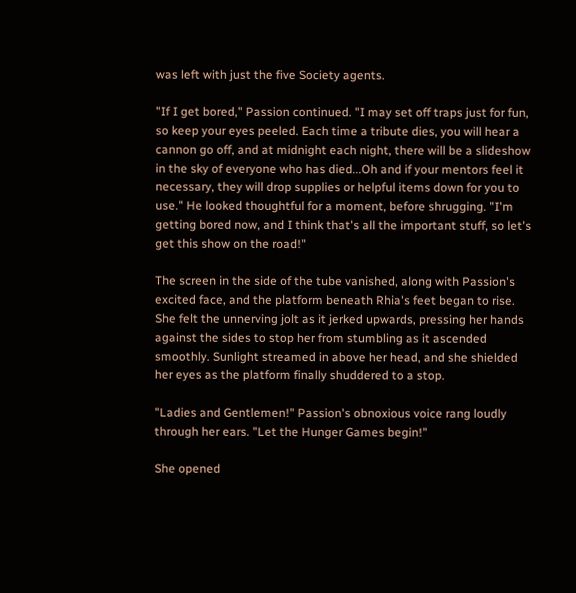was left with just the five Society agents.

"If I get bored," Passion continued. "I may set off traps just for fun, so keep your eyes peeled. Each time a tribute dies, you will hear a cannon go off, and at midnight each night, there will be a slideshow in the sky of everyone who has died...Oh and if your mentors feel it necessary, they will drop supplies or helpful items down for you to use." He looked thoughtful for a moment, before shrugging. "I'm getting bored now, and I think that's all the important stuff, so let's get this show on the road!"

The screen in the side of the tube vanished, along with Passion's excited face, and the platform beneath Rhia's feet began to rise. She felt the unnerving jolt as it jerked upwards, pressing her hands against the sides to stop her from stumbling as it ascended smoothly. Sunlight streamed in above her head, and she shielded her eyes as the platform finally shuddered to a stop.

"Ladies and Gentlemen!" Passion's obnoxious voice rang loudly through her ears. "Let the Hunger Games begin!"

She opened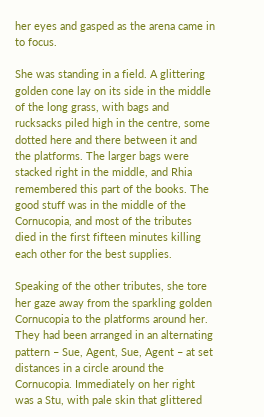her eyes and gasped as the arena came in to focus.

She was standing in a field. A glittering golden cone lay on its side in the middle of the long grass, with bags and rucksacks piled high in the centre, some dotted here and there between it and the platforms. The larger bags were stacked right in the middle, and Rhia remembered this part of the books. The good stuff was in the middle of the Cornucopia, and most of the tributes died in the first fifteen minutes killing each other for the best supplies.

Speaking of the other tributes, she tore her gaze away from the sparkling golden Cornucopia to the platforms around her. They had been arranged in an alternating pattern – Sue, Agent, Sue, Agent – at set distances in a circle around the Cornucopia. Immediately on her right was a Stu, with pale skin that glittered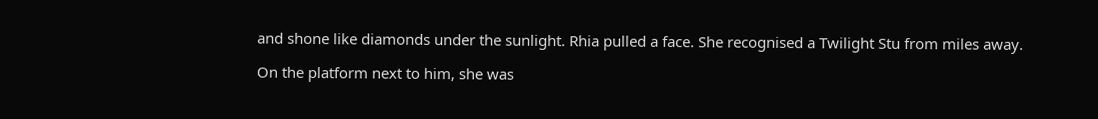and shone like diamonds under the sunlight. Rhia pulled a face. She recognised a Twilight Stu from miles away.

On the platform next to him, she was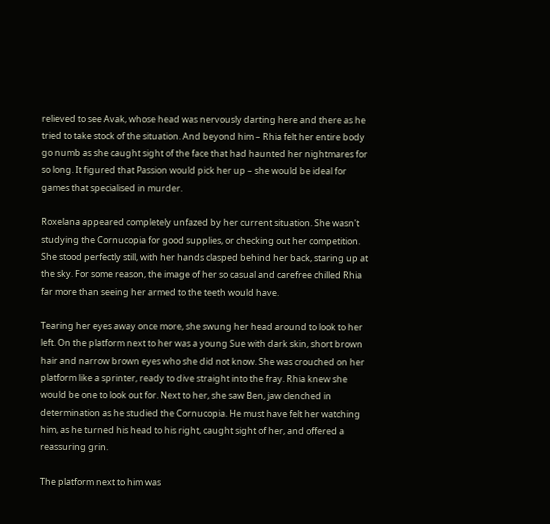relieved to see Avak, whose head was nervously darting here and there as he tried to take stock of the situation. And beyond him – Rhia felt her entire body go numb as she caught sight of the face that had haunted her nightmares for so long. It figured that Passion would pick her up – she would be ideal for games that specialised in murder.

Roxelana appeared completely unfazed by her current situation. She wasn't studying the Cornucopia for good supplies, or checking out her competition. She stood perfectly still, with her hands clasped behind her back, staring up at the sky. For some reason, the image of her so casual and carefree chilled Rhia far more than seeing her armed to the teeth would have.

Tearing her eyes away once more, she swung her head around to look to her left. On the platform next to her was a young Sue with dark skin, short brown hair and narrow brown eyes who she did not know. She was crouched on her platform like a sprinter, ready to dive straight into the fray. Rhia knew she would be one to look out for. Next to her, she saw Ben, jaw clenched in determination as he studied the Cornucopia. He must have felt her watching him, as he turned his head to his right, caught sight of her, and offered a reassuring grin.

The platform next to him was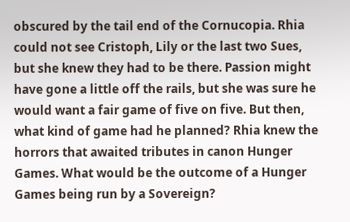obscured by the tail end of the Cornucopia. Rhia could not see Cristoph, Lily or the last two Sues, but she knew they had to be there. Passion might have gone a little off the rails, but she was sure he would want a fair game of five on five. But then, what kind of game had he planned? Rhia knew the horrors that awaited tributes in canon Hunger Games. What would be the outcome of a Hunger Games being run by a Sovereign?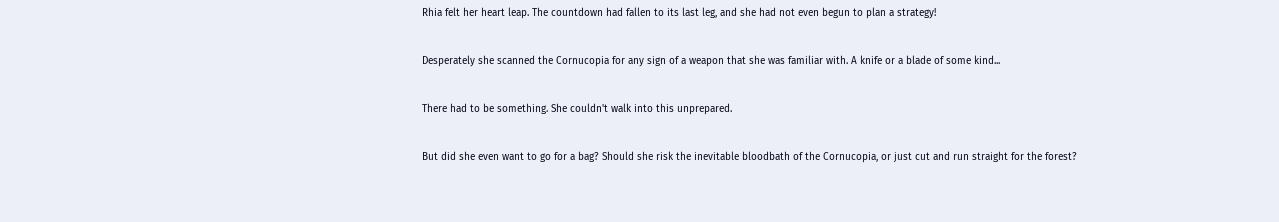Rhia felt her heart leap. The countdown had fallen to its last leg, and she had not even begun to plan a strategy!


Desperately she scanned the Cornucopia for any sign of a weapon that she was familiar with. A knife or a blade of some kind...


There had to be something. She couldn't walk into this unprepared.


But did she even want to go for a bag? Should she risk the inevitable bloodbath of the Cornucopia, or just cut and run straight for the forest?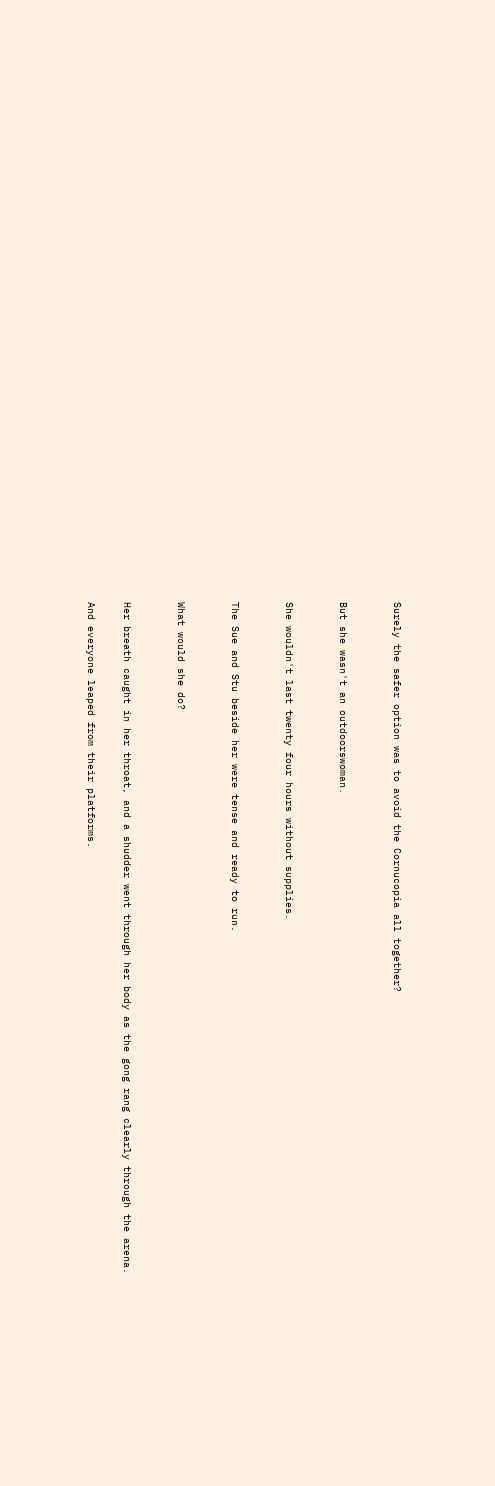Surely the safer option was to avoid the Cornucopia all together?


But she wasn't an outdoorswoman.


She wouldn't last twenty four hours without supplies.


The Sue and Stu beside her were tense and ready to run.


What would she do?


Her breath caught in her throat, and a shudder went through her body as the gong rang clearly through the arena.

And everyone leaped from their platforms.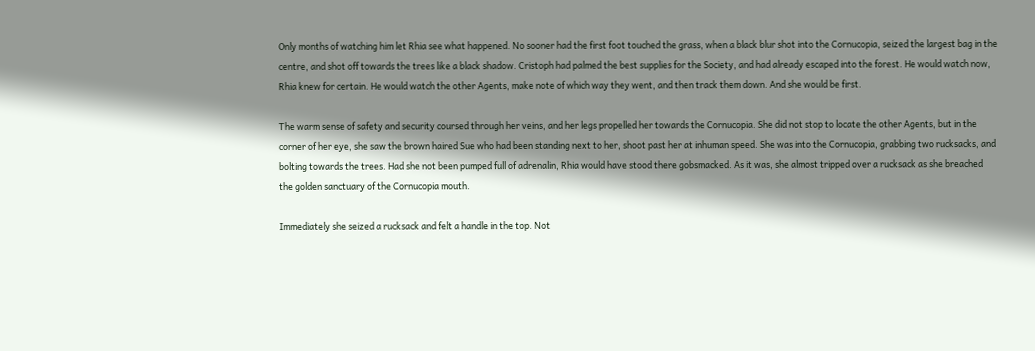Only months of watching him let Rhia see what happened. No sooner had the first foot touched the grass, when a black blur shot into the Cornucopia, seized the largest bag in the centre, and shot off towards the trees like a black shadow. Cristoph had palmed the best supplies for the Society, and had already escaped into the forest. He would watch now, Rhia knew for certain. He would watch the other Agents, make note of which way they went, and then track them down. And she would be first.

The warm sense of safety and security coursed through her veins, and her legs propelled her towards the Cornucopia. She did not stop to locate the other Agents, but in the corner of her eye, she saw the brown haired Sue who had been standing next to her, shoot past her at inhuman speed. She was into the Cornucopia, grabbing two rucksacks, and bolting towards the trees. Had she not been pumped full of adrenalin, Rhia would have stood there gobsmacked. As it was, she almost tripped over a rucksack as she breached the golden sanctuary of the Cornucopia mouth.

Immediately she seized a rucksack and felt a handle in the top. Not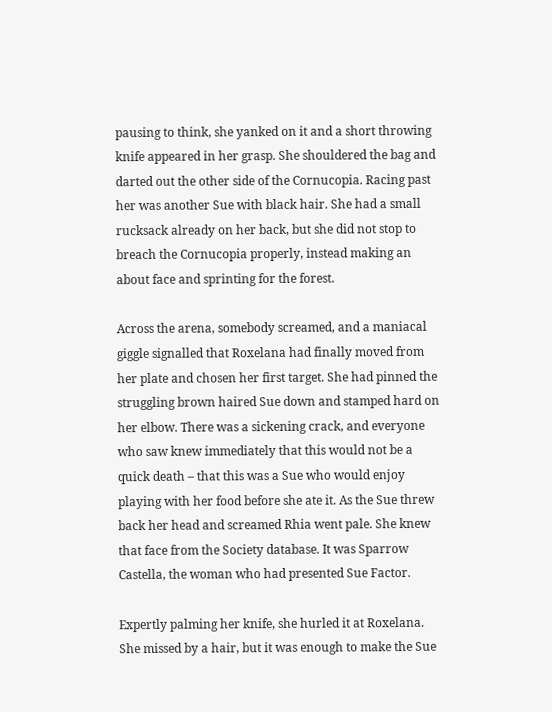pausing to think, she yanked on it and a short throwing knife appeared in her grasp. She shouldered the bag and darted out the other side of the Cornucopia. Racing past her was another Sue with black hair. She had a small rucksack already on her back, but she did not stop to breach the Cornucopia properly, instead making an about face and sprinting for the forest.

Across the arena, somebody screamed, and a maniacal giggle signalled that Roxelana had finally moved from her plate and chosen her first target. She had pinned the struggling brown haired Sue down and stamped hard on her elbow. There was a sickening crack, and everyone who saw knew immediately that this would not be a quick death – that this was a Sue who would enjoy playing with her food before she ate it. As the Sue threw back her head and screamed Rhia went pale. She knew that face from the Society database. It was Sparrow Castella, the woman who had presented Sue Factor.

Expertly palming her knife, she hurled it at Roxelana. She missed by a hair, but it was enough to make the Sue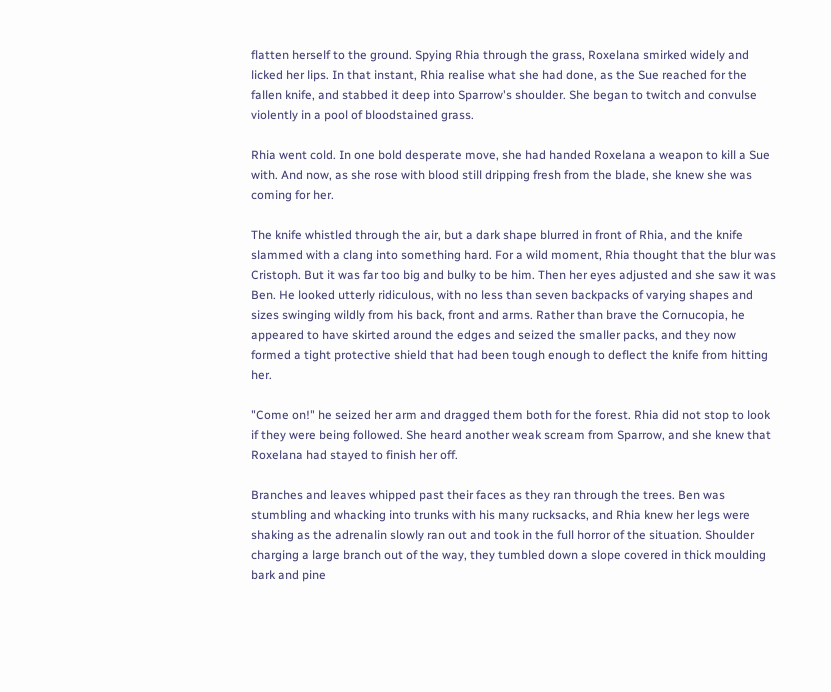flatten herself to the ground. Spying Rhia through the grass, Roxelana smirked widely and licked her lips. In that instant, Rhia realise what she had done, as the Sue reached for the fallen knife, and stabbed it deep into Sparrow's shoulder. She began to twitch and convulse violently in a pool of bloodstained grass.

Rhia went cold. In one bold desperate move, she had handed Roxelana a weapon to kill a Sue with. And now, as she rose with blood still dripping fresh from the blade, she knew she was coming for her.

The knife whistled through the air, but a dark shape blurred in front of Rhia, and the knife slammed with a clang into something hard. For a wild moment, Rhia thought that the blur was Cristoph. But it was far too big and bulky to be him. Then her eyes adjusted and she saw it was Ben. He looked utterly ridiculous, with no less than seven backpacks of varying shapes and sizes swinging wildly from his back, front and arms. Rather than brave the Cornucopia, he appeared to have skirted around the edges and seized the smaller packs, and they now formed a tight protective shield that had been tough enough to deflect the knife from hitting her.

"Come on!" he seized her arm and dragged them both for the forest. Rhia did not stop to look if they were being followed. She heard another weak scream from Sparrow, and she knew that Roxelana had stayed to finish her off.

Branches and leaves whipped past their faces as they ran through the trees. Ben was stumbling and whacking into trunks with his many rucksacks, and Rhia knew her legs were shaking as the adrenalin slowly ran out and took in the full horror of the situation. Shoulder charging a large branch out of the way, they tumbled down a slope covered in thick moulding bark and pine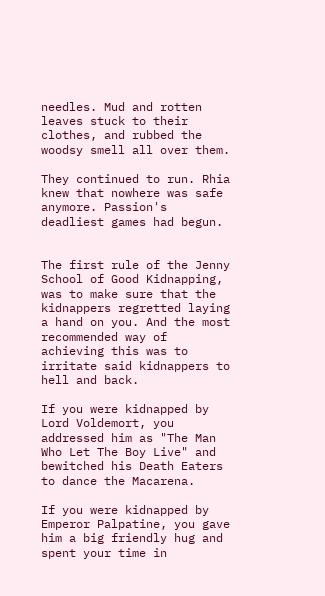needles. Mud and rotten leaves stuck to their clothes, and rubbed the woodsy smell all over them.

They continued to run. Rhia knew that nowhere was safe anymore. Passion's deadliest games had begun.


The first rule of the Jenny School of Good Kidnapping, was to make sure that the kidnappers regretted laying a hand on you. And the most recommended way of achieving this was to irritate said kidnappers to hell and back.

If you were kidnapped by Lord Voldemort, you addressed him as "The Man Who Let The Boy Live" and bewitched his Death Eaters to dance the Macarena.

If you were kidnapped by Emperor Palpatine, you gave him a big friendly hug and spent your time in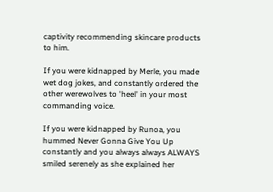captivity recommending skincare products to him.

If you were kidnapped by Merle, you made wet dog jokes, and constantly ordered the other werewolves to 'heel' in your most commanding voice.

If you were kidnapped by Runoa, you hummed Never Gonna Give You Up constantly and you always always ALWAYS smiled serenely as she explained her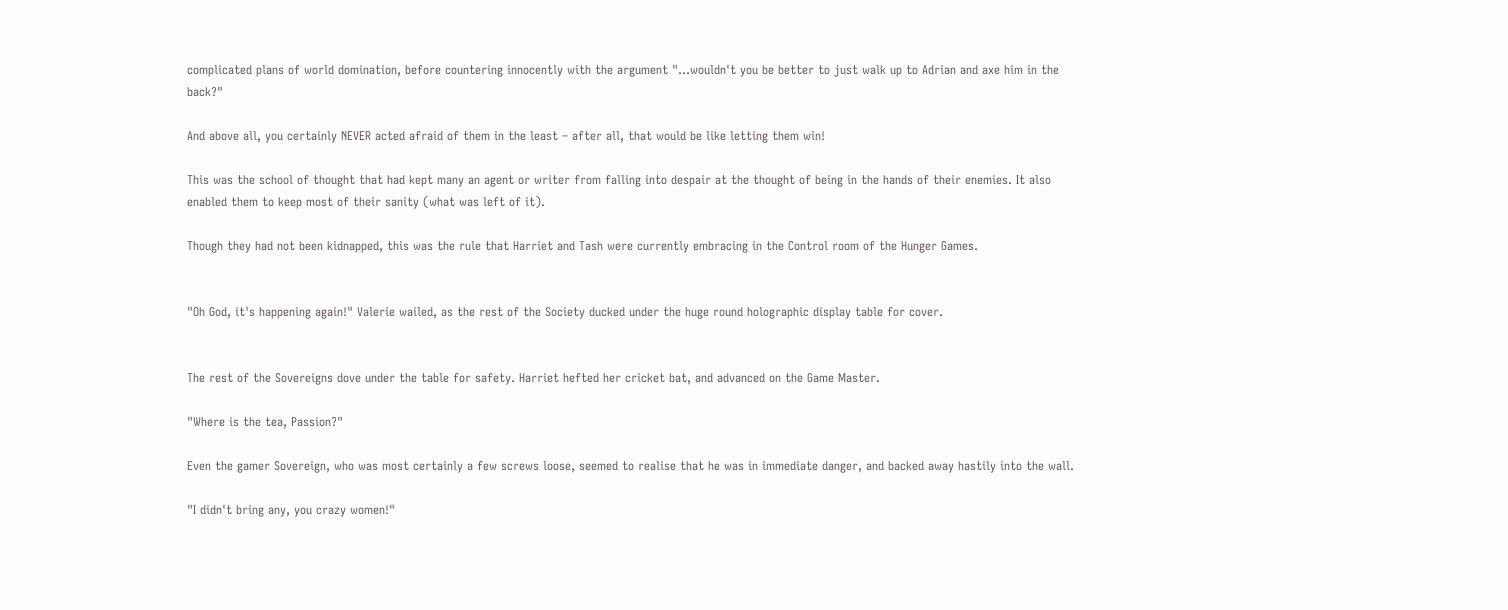complicated plans of world domination, before countering innocently with the argument "...wouldn't you be better to just walk up to Adrian and axe him in the back?"

And above all, you certainly NEVER acted afraid of them in the least – after all, that would be like letting them win!

This was the school of thought that had kept many an agent or writer from falling into despair at the thought of being in the hands of their enemies. It also enabled them to keep most of their sanity (what was left of it).

Though they had not been kidnapped, this was the rule that Harriet and Tash were currently embracing in the Control room of the Hunger Games.


"Oh God, it's happening again!" Valerie wailed, as the rest of the Society ducked under the huge round holographic display table for cover.


The rest of the Sovereigns dove under the table for safety. Harriet hefted her cricket bat, and advanced on the Game Master.

"Where is the tea, Passion?"

Even the gamer Sovereign, who was most certainly a few screws loose, seemed to realise that he was in immediate danger, and backed away hastily into the wall.

"I didn't bring any, you crazy women!"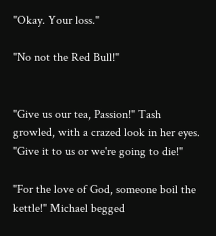"Okay. Your loss."

"No not the Red Bull!"


"Give us our tea, Passion!" Tash growled, with a crazed look in her eyes. "Give it to us or we're going to die!"

"For the love of God, someone boil the kettle!" Michael begged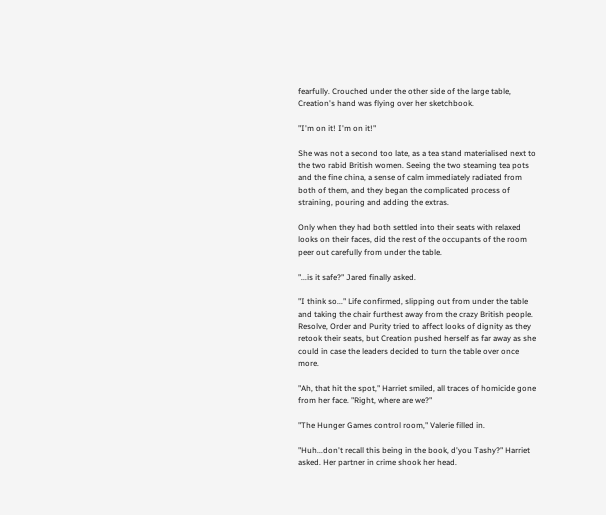fearfully. Crouched under the other side of the large table, Creation's hand was flying over her sketchbook.

"I'm on it! I'm on it!"

She was not a second too late, as a tea stand materialised next to the two rabid British women. Seeing the two steaming tea pots and the fine china, a sense of calm immediately radiated from both of them, and they began the complicated process of straining, pouring and adding the extras.

Only when they had both settled into their seats with relaxed looks on their faces, did the rest of the occupants of the room peer out carefully from under the table.

"...is it safe?" Jared finally asked.

"I think so..." Life confirmed, slipping out from under the table and taking the chair furthest away from the crazy British people. Resolve, Order and Purity tried to affect looks of dignity as they retook their seats, but Creation pushed herself as far away as she could in case the leaders decided to turn the table over once more.

"Ah, that hit the spot," Harriet smiled, all traces of homicide gone from her face. "Right, where are we?"

"The Hunger Games control room," Valerie filled in.

"Huh...don't recall this being in the book, d'you Tashy?" Harriet asked. Her partner in crime shook her head.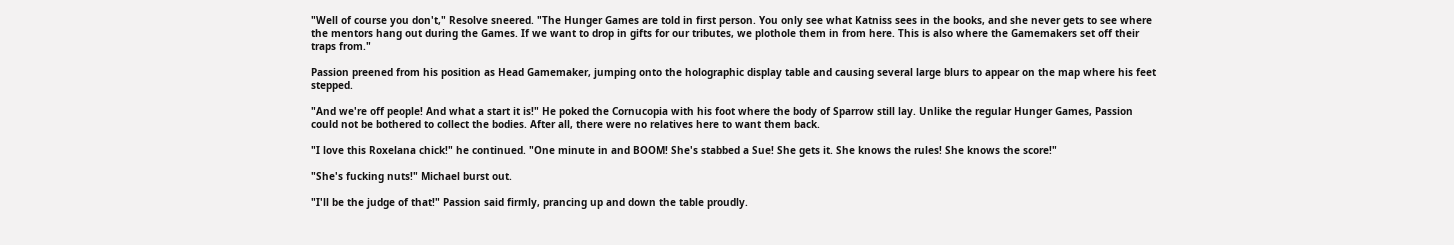"Well of course you don't," Resolve sneered. "The Hunger Games are told in first person. You only see what Katniss sees in the books, and she never gets to see where the mentors hang out during the Games. If we want to drop in gifts for our tributes, we plothole them in from here. This is also where the Gamemakers set off their traps from."

Passion preened from his position as Head Gamemaker, jumping onto the holographic display table and causing several large blurs to appear on the map where his feet stepped.

"And we're off people! And what a start it is!" He poked the Cornucopia with his foot where the body of Sparrow still lay. Unlike the regular Hunger Games, Passion could not be bothered to collect the bodies. After all, there were no relatives here to want them back.

"I love this Roxelana chick!" he continued. "One minute in and BOOM! She's stabbed a Sue! She gets it. She knows the rules! She knows the score!"

"She's fucking nuts!" Michael burst out.

"I'll be the judge of that!" Passion said firmly, prancing up and down the table proudly.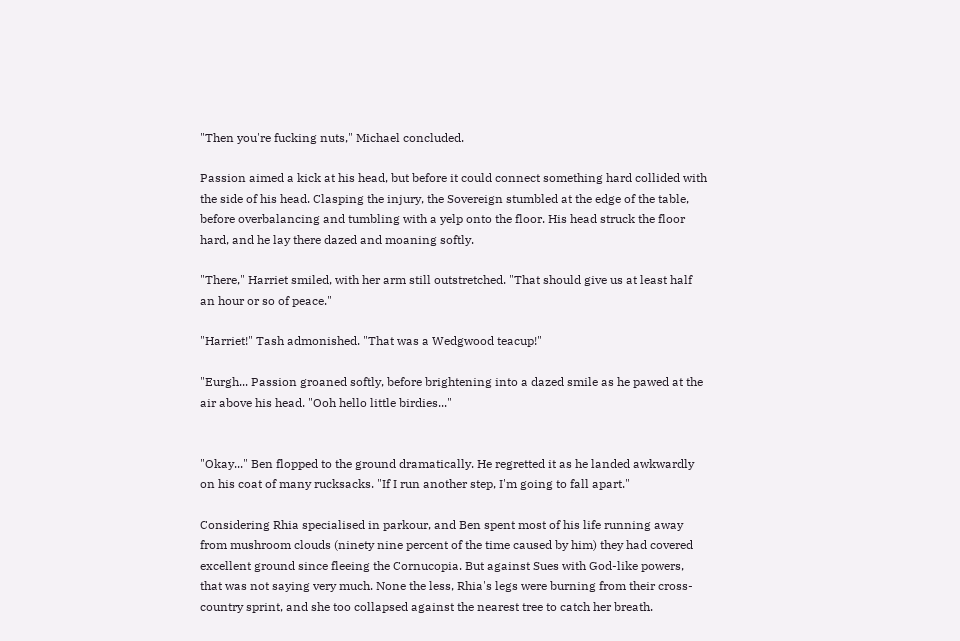"Then you're fucking nuts," Michael concluded.

Passion aimed a kick at his head, but before it could connect something hard collided with the side of his head. Clasping the injury, the Sovereign stumbled at the edge of the table, before overbalancing and tumbling with a yelp onto the floor. His head struck the floor hard, and he lay there dazed and moaning softly.

"There," Harriet smiled, with her arm still outstretched. "That should give us at least half an hour or so of peace."

"Harriet!" Tash admonished. "That was a Wedgwood teacup!"

"Eurgh... Passion groaned softly, before brightening into a dazed smile as he pawed at the air above his head. "Ooh hello little birdies..."


"Okay..." Ben flopped to the ground dramatically. He regretted it as he landed awkwardly on his coat of many rucksacks. "If I run another step, I'm going to fall apart."

Considering Rhia specialised in parkour, and Ben spent most of his life running away from mushroom clouds (ninety nine percent of the time caused by him) they had covered excellent ground since fleeing the Cornucopia. But against Sues with God-like powers, that was not saying very much. None the less, Rhia's legs were burning from their cross-country sprint, and she too collapsed against the nearest tree to catch her breath.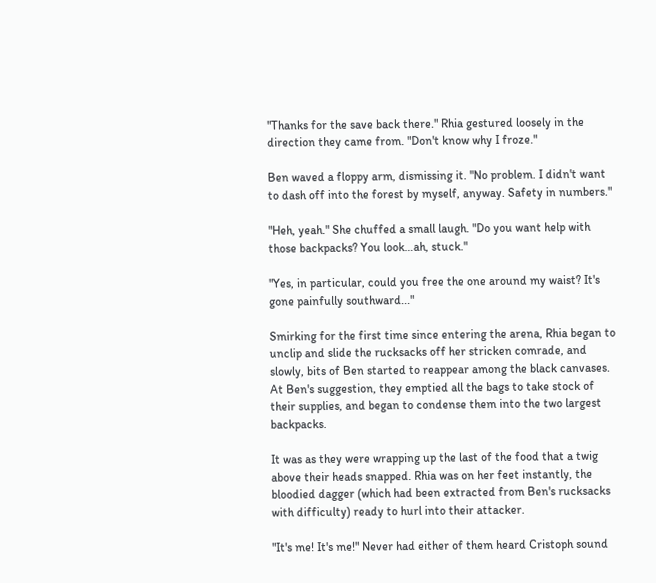"Thanks for the save back there." Rhia gestured loosely in the direction they came from. "Don't know why I froze."

Ben waved a floppy arm, dismissing it. "No problem. I didn't want to dash off into the forest by myself, anyway. Safety in numbers."

"Heh, yeah." She chuffed a small laugh. "Do you want help with those backpacks? You look…ah, stuck."

"Yes, in particular, could you free the one around my waist? It's gone painfully southward..."

Smirking for the first time since entering the arena, Rhia began to unclip and slide the rucksacks off her stricken comrade, and slowly, bits of Ben started to reappear among the black canvases. At Ben's suggestion, they emptied all the bags to take stock of their supplies, and began to condense them into the two largest backpacks.

It was as they were wrapping up the last of the food that a twig above their heads snapped. Rhia was on her feet instantly, the bloodied dagger (which had been extracted from Ben's rucksacks with difficulty) ready to hurl into their attacker.

"It's me! It's me!" Never had either of them heard Cristoph sound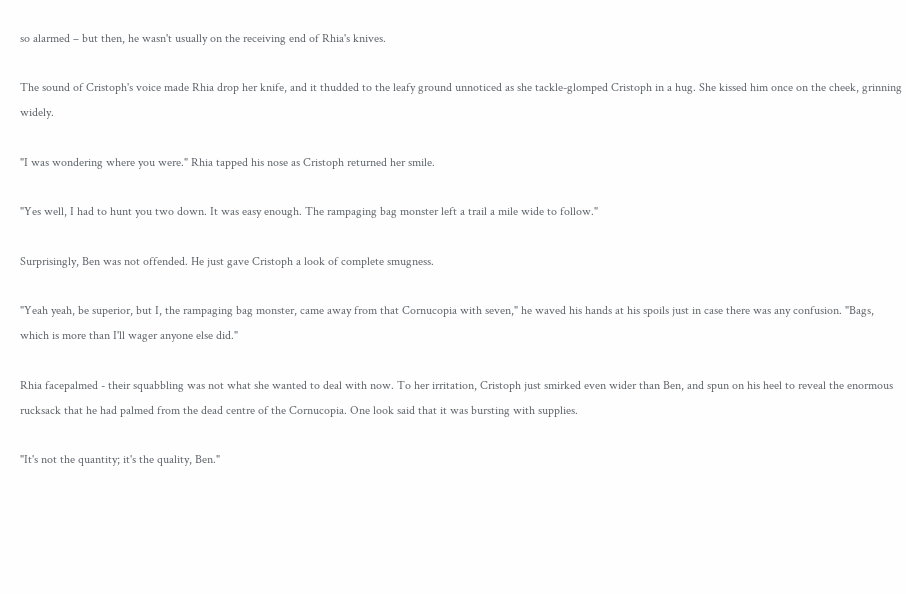so alarmed – but then, he wasn't usually on the receiving end of Rhia's knives.

The sound of Cristoph's voice made Rhia drop her knife, and it thudded to the leafy ground unnoticed as she tackle-glomped Cristoph in a hug. She kissed him once on the cheek, grinning widely.

"I was wondering where you were." Rhia tapped his nose as Cristoph returned her smile.

"Yes well, I had to hunt you two down. It was easy enough. The rampaging bag monster left a trail a mile wide to follow."

Surprisingly, Ben was not offended. He just gave Cristoph a look of complete smugness.

"Yeah yeah, be superior, but I, the rampaging bag monster, came away from that Cornucopia with seven," he waved his hands at his spoils just in case there was any confusion. "Bags, which is more than I'll wager anyone else did."

Rhia facepalmed - their squabbling was not what she wanted to deal with now. To her irritation, Cristoph just smirked even wider than Ben, and spun on his heel to reveal the enormous rucksack that he had palmed from the dead centre of the Cornucopia. One look said that it was bursting with supplies.

"It's not the quantity; it's the quality, Ben."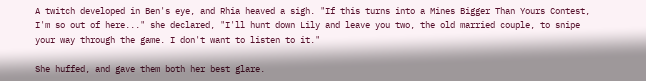A twitch developed in Ben's eye, and Rhia heaved a sigh. "If this turns into a Mines Bigger Than Yours Contest, I'm so out of here..." she declared, "I'll hunt down Lily and leave you two, the old married couple, to snipe your way through the game. I don't want to listen to it."

She huffed, and gave them both her best glare.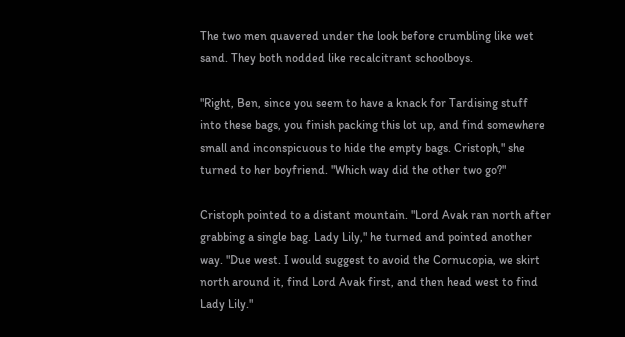The two men quavered under the look before crumbling like wet sand. They both nodded like recalcitrant schoolboys.

"Right, Ben, since you seem to have a knack for Tardising stuff into these bags, you finish packing this lot up, and find somewhere small and inconspicuous to hide the empty bags. Cristoph," she turned to her boyfriend. "Which way did the other two go?"

Cristoph pointed to a distant mountain. "Lord Avak ran north after grabbing a single bag. Lady Lily," he turned and pointed another way. "Due west. I would suggest to avoid the Cornucopia, we skirt north around it, find Lord Avak first, and then head west to find Lady Lily."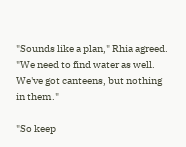"Sounds like a plan," Rhia agreed. "We need to find water as well. We've got canteens, but nothing in them."

"So keep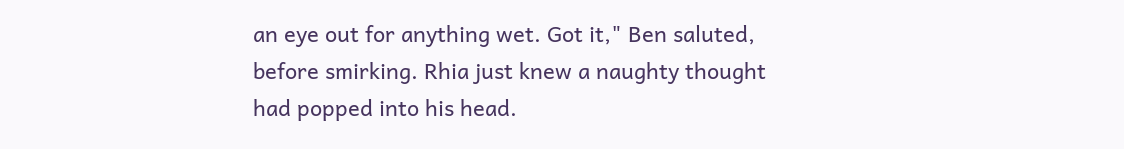an eye out for anything wet. Got it," Ben saluted, before smirking. Rhia just knew a naughty thought had popped into his head.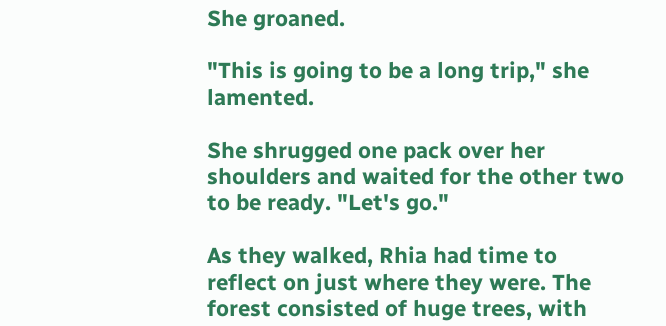She groaned.

"This is going to be a long trip," she lamented.

She shrugged one pack over her shoulders and waited for the other two to be ready. "Let's go."

As they walked, Rhia had time to reflect on just where they were. The forest consisted of huge trees, with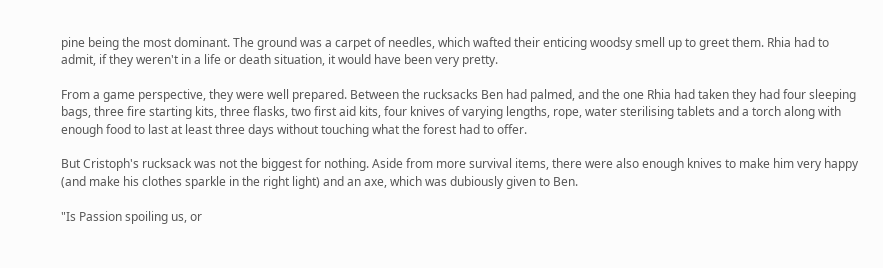pine being the most dominant. The ground was a carpet of needles, which wafted their enticing woodsy smell up to greet them. Rhia had to admit, if they weren't in a life or death situation, it would have been very pretty.

From a game perspective, they were well prepared. Between the rucksacks Ben had palmed, and the one Rhia had taken they had four sleeping bags, three fire starting kits, three flasks, two first aid kits, four knives of varying lengths, rope, water sterilising tablets and a torch along with enough food to last at least three days without touching what the forest had to offer.

But Cristoph's rucksack was not the biggest for nothing. Aside from more survival items, there were also enough knives to make him very happy (and make his clothes sparkle in the right light) and an axe, which was dubiously given to Ben.

"Is Passion spoiling us, or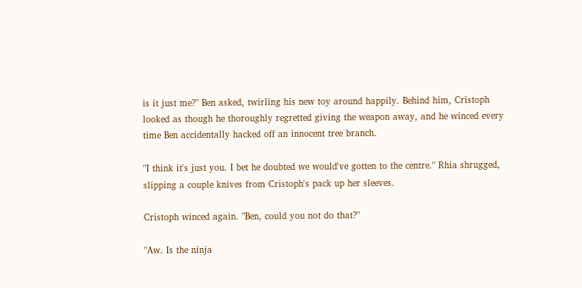is it just me?" Ben asked, twirling his new toy around happily. Behind him, Cristoph looked as though he thoroughly regretted giving the weapon away, and he winced every time Ben accidentally hacked off an innocent tree branch.

"I think it's just you. I bet he doubted we would've gotten to the centre." Rhia shrugged, slipping a couple knives from Cristoph's pack up her sleeves.

Cristoph winced again. "Ben, could you not do that?"

"Aw. Is the ninja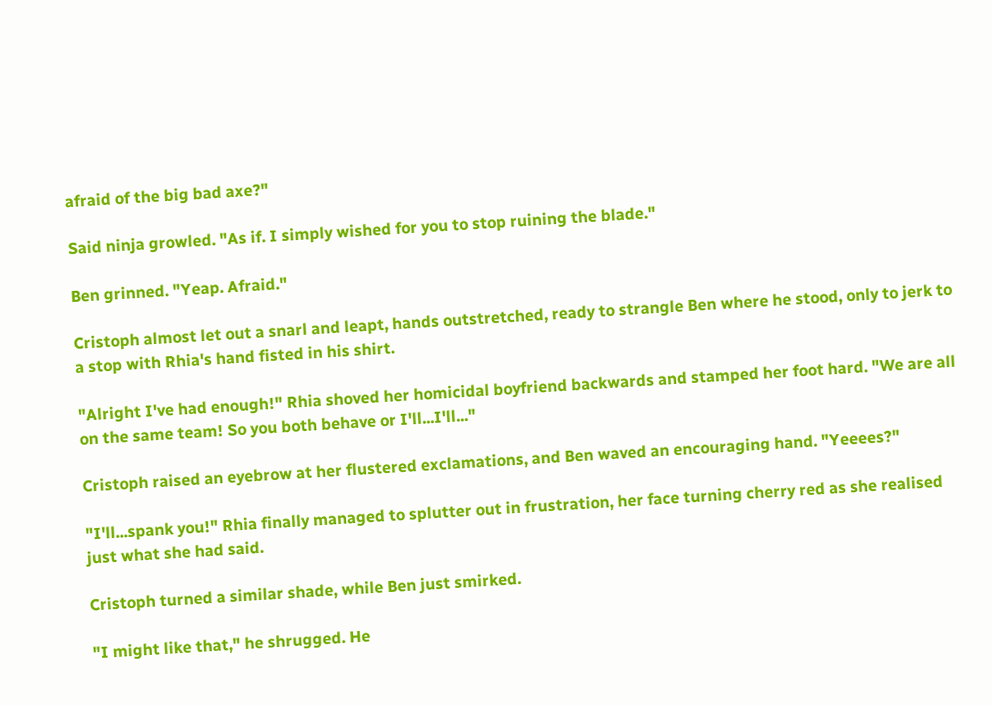afraid of the big bad axe?"

Said ninja growled. "As if. I simply wished for you to stop ruining the blade."

Ben grinned. "Yeap. Afraid."

Cristoph almost let out a snarl and leapt, hands outstretched, ready to strangle Ben where he stood, only to jerk to a stop with Rhia's hand fisted in his shirt.

"Alright I've had enough!" Rhia shoved her homicidal boyfriend backwards and stamped her foot hard. "We are all on the same team! So you both behave or I'll...I'll..."

Cristoph raised an eyebrow at her flustered exclamations, and Ben waved an encouraging hand. "Yeeees?"

"I'll...spank you!" Rhia finally managed to splutter out in frustration, her face turning cherry red as she realised just what she had said.

Cristoph turned a similar shade, while Ben just smirked.

"I might like that," he shrugged. He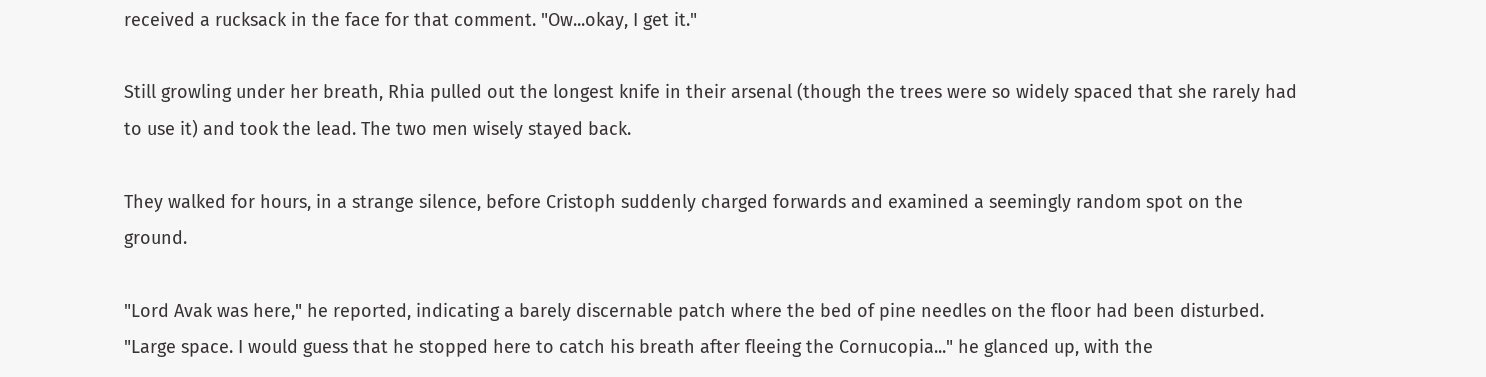received a rucksack in the face for that comment. "Ow...okay, I get it."

Still growling under her breath, Rhia pulled out the longest knife in their arsenal (though the trees were so widely spaced that she rarely had to use it) and took the lead. The two men wisely stayed back.

They walked for hours, in a strange silence, before Cristoph suddenly charged forwards and examined a seemingly random spot on the ground.

"Lord Avak was here," he reported, indicating a barely discernable patch where the bed of pine needles on the floor had been disturbed. "Large space. I would guess that he stopped here to catch his breath after fleeing the Cornucopia..." he glanced up, with the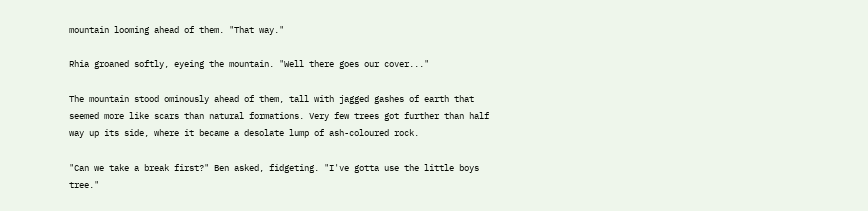mountain looming ahead of them. "That way."

Rhia groaned softly, eyeing the mountain. "Well there goes our cover..."

The mountain stood ominously ahead of them, tall with jagged gashes of earth that seemed more like scars than natural formations. Very few trees got further than half way up its side, where it became a desolate lump of ash-coloured rock.

"Can we take a break first?" Ben asked, fidgeting. "I've gotta use the little boys tree."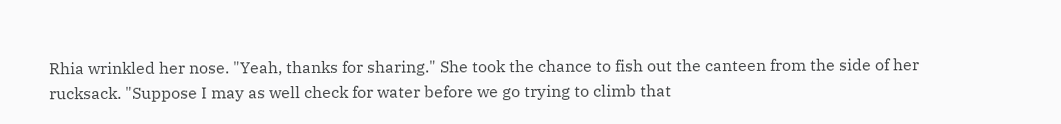Rhia wrinkled her nose. "Yeah, thanks for sharing." She took the chance to fish out the canteen from the side of her rucksack. "Suppose I may as well check for water before we go trying to climb that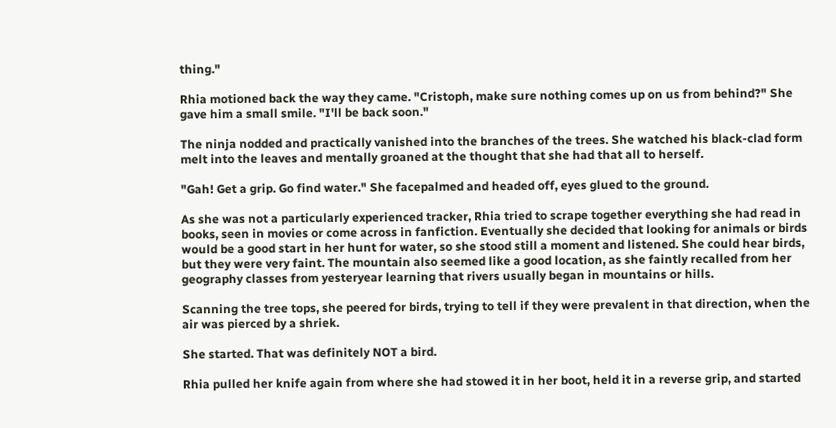thing."

Rhia motioned back the way they came. "Cristoph, make sure nothing comes up on us from behind?" She gave him a small smile. "I'll be back soon."

The ninja nodded and practically vanished into the branches of the trees. She watched his black-clad form melt into the leaves and mentally groaned at the thought that she had that all to herself.

"Gah! Get a grip. Go find water." She facepalmed and headed off, eyes glued to the ground.

As she was not a particularly experienced tracker, Rhia tried to scrape together everything she had read in books, seen in movies or come across in fanfiction. Eventually she decided that looking for animals or birds would be a good start in her hunt for water, so she stood still a moment and listened. She could hear birds, but they were very faint. The mountain also seemed like a good location, as she faintly recalled from her geography classes from yesteryear learning that rivers usually began in mountains or hills.

Scanning the tree tops, she peered for birds, trying to tell if they were prevalent in that direction, when the air was pierced by a shriek.

She started. That was definitely NOT a bird.

Rhia pulled her knife again from where she had stowed it in her boot, held it in a reverse grip, and started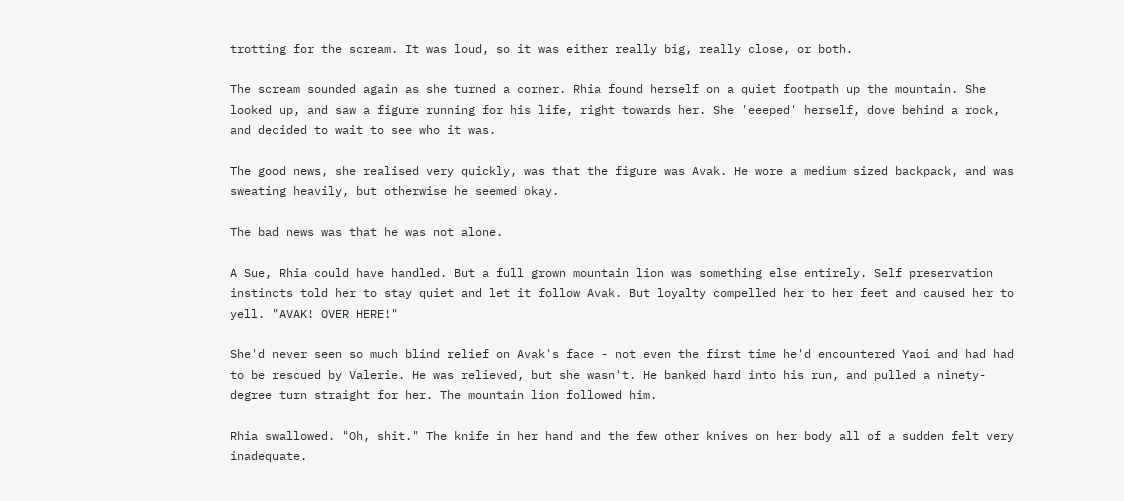trotting for the scream. It was loud, so it was either really big, really close, or both.

The scream sounded again as she turned a corner. Rhia found herself on a quiet footpath up the mountain. She looked up, and saw a figure running for his life, right towards her. She 'eeeped' herself, dove behind a rock, and decided to wait to see who it was.

The good news, she realised very quickly, was that the figure was Avak. He wore a medium sized backpack, and was sweating heavily, but otherwise he seemed okay.

The bad news was that he was not alone.

A Sue, Rhia could have handled. But a full grown mountain lion was something else entirely. Self preservation instincts told her to stay quiet and let it follow Avak. But loyalty compelled her to her feet and caused her to yell. "AVAK! OVER HERE!"

She'd never seen so much blind relief on Avak's face - not even the first time he'd encountered Yaoi and had had to be rescued by Valerie. He was relieved, but she wasn't. He banked hard into his run, and pulled a ninety-degree turn straight for her. The mountain lion followed him.

Rhia swallowed. "Oh, shit." The knife in her hand and the few other knives on her body all of a sudden felt very inadequate.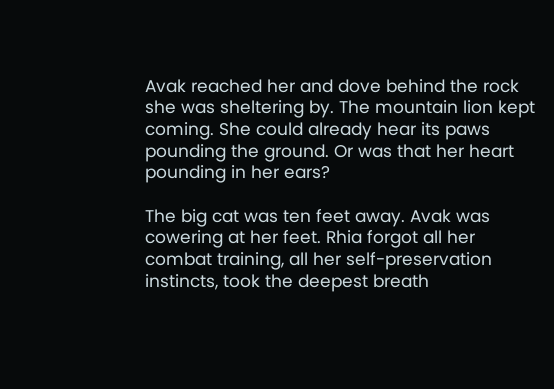Avak reached her and dove behind the rock she was sheltering by. The mountain lion kept coming. She could already hear its paws pounding the ground. Or was that her heart pounding in her ears?

The big cat was ten feet away. Avak was cowering at her feet. Rhia forgot all her combat training, all her self-preservation instincts, took the deepest breath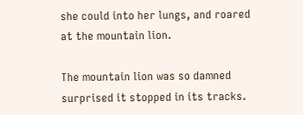she could into her lungs, and roared at the mountain lion.

The mountain lion was so damned surprised it stopped in its tracks.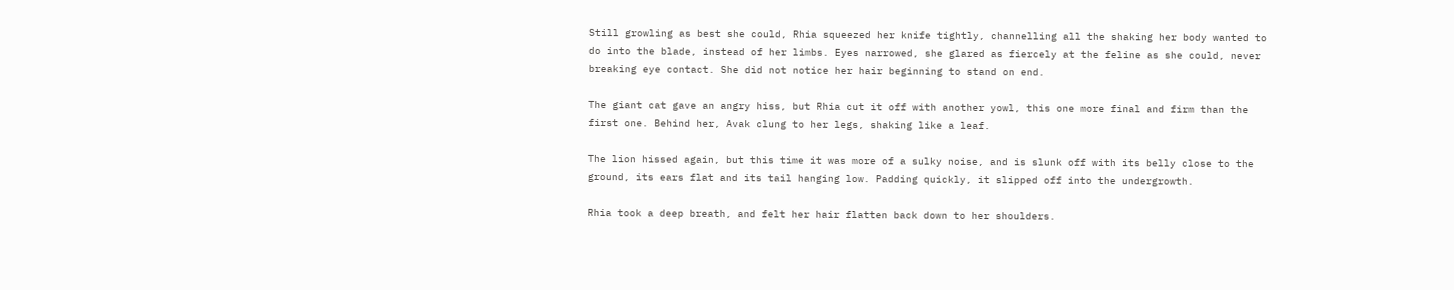Still growling as best she could, Rhia squeezed her knife tightly, channelling all the shaking her body wanted to do into the blade, instead of her limbs. Eyes narrowed, she glared as fiercely at the feline as she could, never breaking eye contact. She did not notice her hair beginning to stand on end.

The giant cat gave an angry hiss, but Rhia cut it off with another yowl, this one more final and firm than the first one. Behind her, Avak clung to her legs, shaking like a leaf.

The lion hissed again, but this time it was more of a sulky noise, and is slunk off with its belly close to the ground, its ears flat and its tail hanging low. Padding quickly, it slipped off into the undergrowth.

Rhia took a deep breath, and felt her hair flatten back down to her shoulders.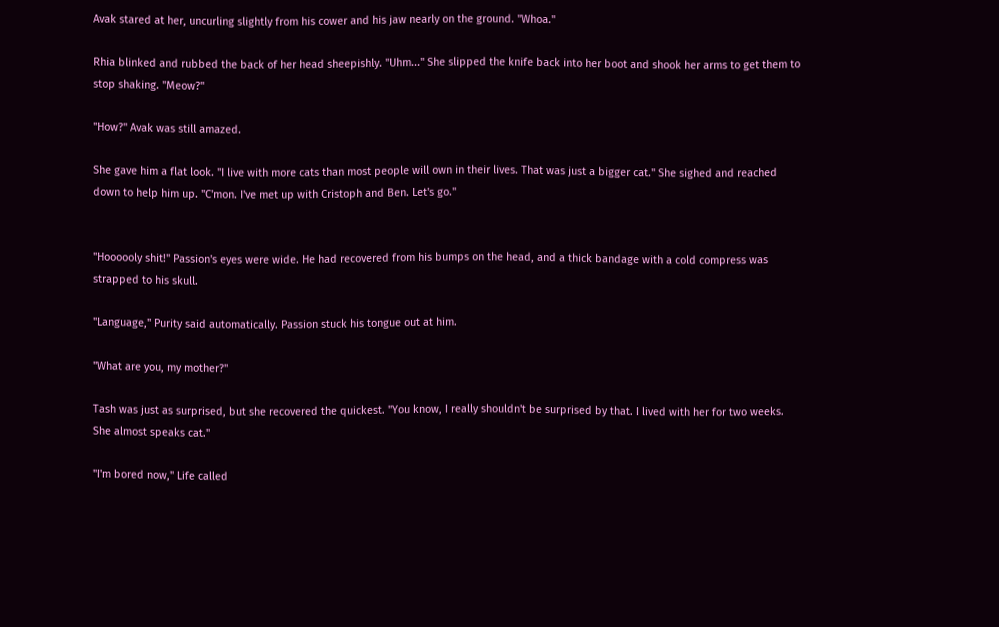Avak stared at her, uncurling slightly from his cower and his jaw nearly on the ground. "Whoa."

Rhia blinked and rubbed the back of her head sheepishly. "Uhm..." She slipped the knife back into her boot and shook her arms to get them to stop shaking. "Meow?"

"How?" Avak was still amazed.

She gave him a flat look. "I live with more cats than most people will own in their lives. That was just a bigger cat." She sighed and reached down to help him up. "C'mon. I've met up with Cristoph and Ben. Let's go."


"Hoooooly shit!" Passion's eyes were wide. He had recovered from his bumps on the head, and a thick bandage with a cold compress was strapped to his skull.

"Language," Purity said automatically. Passion stuck his tongue out at him.

"What are you, my mother?"

Tash was just as surprised, but she recovered the quickest. "You know, I really shouldn't be surprised by that. I lived with her for two weeks. She almost speaks cat."

"I'm bored now," Life called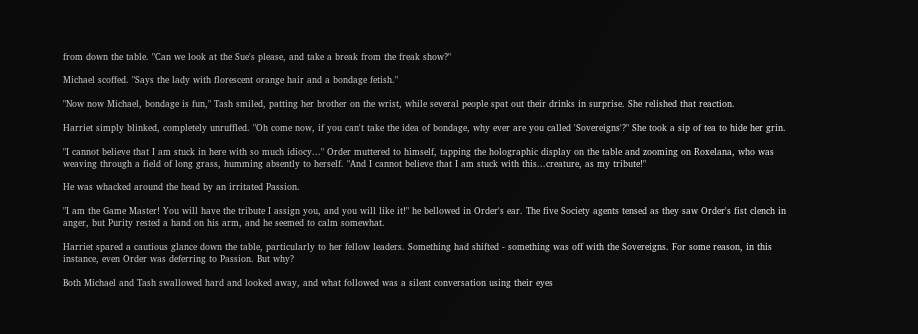from down the table. "Can we look at the Sue's please, and take a break from the freak show?"

Michael scoffed. "Says the lady with florescent orange hair and a bondage fetish."

"Now now Michael, bondage is fun," Tash smiled, patting her brother on the wrist, while several people spat out their drinks in surprise. She relished that reaction.

Harriet simply blinked, completely unruffled. "Oh come now, if you can't take the idea of bondage, why ever are you called 'Sovereigns'?" She took a sip of tea to hide her grin.

"I cannot believe that I am stuck in here with so much idiocy..." Order muttered to himself, tapping the holographic display on the table and zooming on Roxelana, who was weaving through a field of long grass, humming absently to herself. "And I cannot believe that I am stuck with this...creature, as my tribute!"

He was whacked around the head by an irritated Passion.

"I am the Game Master! You will have the tribute I assign you, and you will like it!" he bellowed in Order's ear. The five Society agents tensed as they saw Order's fist clench in anger, but Purity rested a hand on his arm, and he seemed to calm somewhat.

Harriet spared a cautious glance down the table, particularly to her fellow leaders. Something had shifted - something was off with the Sovereigns. For some reason, in this instance, even Order was deferring to Passion. But why?

Both Michael and Tash swallowed hard and looked away, and what followed was a silent conversation using their eyes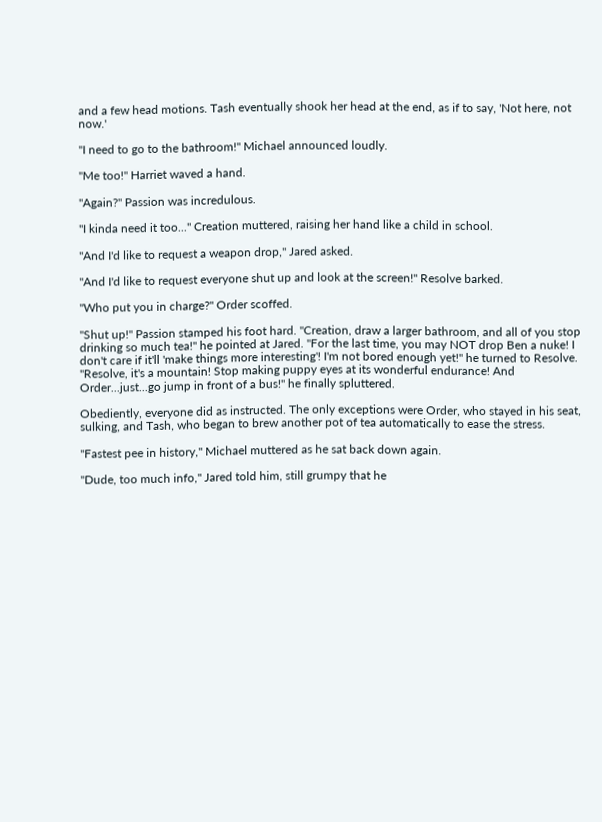and a few head motions. Tash eventually shook her head at the end, as if to say, 'Not here, not now.'

"I need to go to the bathroom!" Michael announced loudly.

"Me too!" Harriet waved a hand.

"Again?" Passion was incredulous.

"I kinda need it too..." Creation muttered, raising her hand like a child in school.

"And I'd like to request a weapon drop," Jared asked.

"And I'd like to request everyone shut up and look at the screen!" Resolve barked.

"Who put you in charge?" Order scoffed.

"Shut up!" Passion stamped his foot hard. "Creation, draw a larger bathroom, and all of you stop drinking so much tea!" he pointed at Jared. "For the last time, you may NOT drop Ben a nuke! I don't care if it'll 'make things more interesting'! I'm not bored enough yet!" he turned to Resolve. "Resolve, it's a mountain! Stop making puppy eyes at its wonderful endurance! And Order...just...go jump in front of a bus!" he finally spluttered.

Obediently, everyone did as instructed. The only exceptions were Order, who stayed in his seat, sulking, and Tash, who began to brew another pot of tea automatically to ease the stress.

"Fastest pee in history," Michael muttered as he sat back down again.

"Dude, too much info," Jared told him, still grumpy that he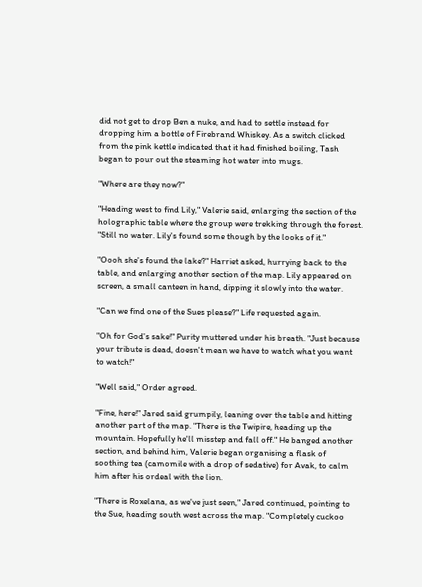did not get to drop Ben a nuke, and had to settle instead for dropping him a bottle of Firebrand Whiskey. As a switch clicked from the pink kettle indicated that it had finished boiling, Tash began to pour out the steaming hot water into mugs.

"Where are they now?"

"Heading west to find Lily," Valerie said, enlarging the section of the holographic table where the group were trekking through the forest. "Still no water. Lily's found some though by the looks of it."

"Oooh she's found the lake?" Harriet asked, hurrying back to the table, and enlarging another section of the map. Lily appeared on screen, a small canteen in hand, dipping it slowly into the water.

"Can we find one of the Sues please?" Life requested again.

"Oh for God's sake!" Purity muttered under his breath. "Just because your tribute is dead, doesn't mean we have to watch what you want to watch!"

"Well said," Order agreed.

"Fine, here!" Jared said grumpily, leaning over the table and hitting another part of the map. "There is the Twipire, heading up the mountain. Hopefully he'll misstep and fall off." He banged another section, and behind him, Valerie began organising a flask of soothing tea (camomile with a drop of sedative) for Avak, to calm him after his ordeal with the lion.

"There is Roxelana, as we've just seen," Jared continued, pointing to the Sue, heading south west across the map. "Completely cuckoo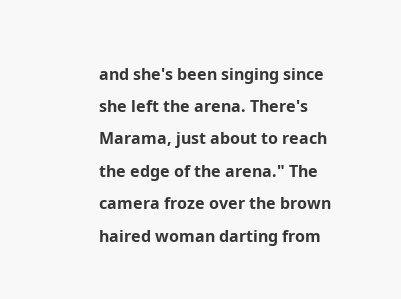and she's been singing since she left the arena. There's Marama, just about to reach the edge of the arena." The camera froze over the brown haired woman darting from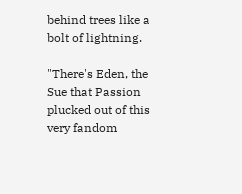behind trees like a bolt of lightning.

"There's Eden, the Sue that Passion plucked out of this very fandom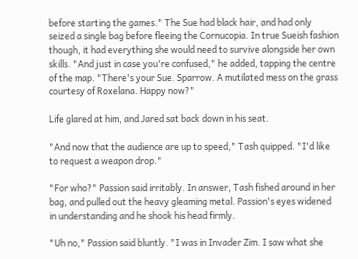before starting the games." The Sue had black hair, and had only seized a single bag before fleeing the Cornucopia. In true Sueish fashion though, it had everything she would need to survive alongside her own skills. "And just in case you're confused," he added, tapping the centre of the map. "There's your Sue. Sparrow. A mutilated mess on the grass courtesy of Roxelana. Happy now?"

Life glared at him, and Jared sat back down in his seat.

"And now that the audience are up to speed," Tash quipped. "I'd like to request a weapon drop."

"For who?" Passion said irritably. In answer, Tash fished around in her bag, and pulled out the heavy gleaming metal. Passion's eyes widened in understanding and he shook his head firmly.

"Uh no," Passion said bluntly. "I was in Invader Zim. I saw what she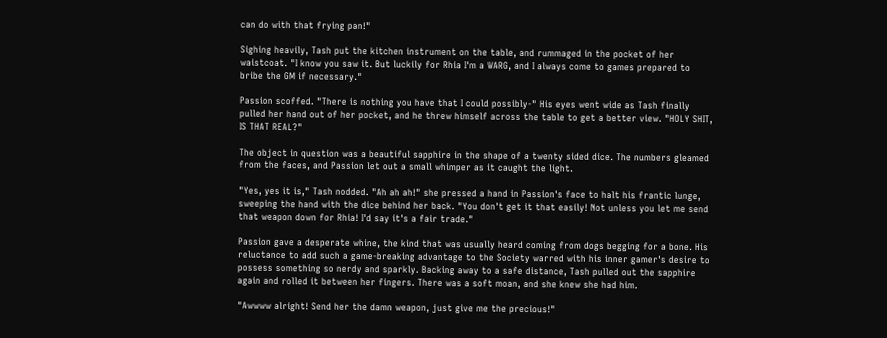can do with that frying pan!"

Sighing heavily, Tash put the kitchen instrument on the table, and rummaged in the pocket of her waistcoat. "I know you saw it. But luckily for Rhia I'm a WARG, and I always come to games prepared to bribe the GM if necessary."

Passion scoffed. "There is nothing you have that I could possibly-" His eyes went wide as Tash finally pulled her hand out of her pocket, and he threw himself across the table to get a better view. "HOLY SHIT, IS THAT REAL?"

The object in question was a beautiful sapphire in the shape of a twenty sided dice. The numbers gleamed from the faces, and Passion let out a small whimper as it caught the light.

"Yes, yes it is," Tash nodded. "Ah ah ah!" she pressed a hand in Passion's face to halt his frantic lunge, sweeping the hand with the dice behind her back. "You don't get it that easily! Not unless you let me send that weapon down for Rhia! I'd say it's a fair trade."

Passion gave a desperate whine, the kind that was usually heard coming from dogs begging for a bone. His reluctance to add such a game-breaking advantage to the Society warred with his inner gamer's desire to possess something so nerdy and sparkly. Backing away to a safe distance, Tash pulled out the sapphire again and rolled it between her fingers. There was a soft moan, and she knew she had him.

"Awwww alright! Send her the damn weapon, just give me the precious!"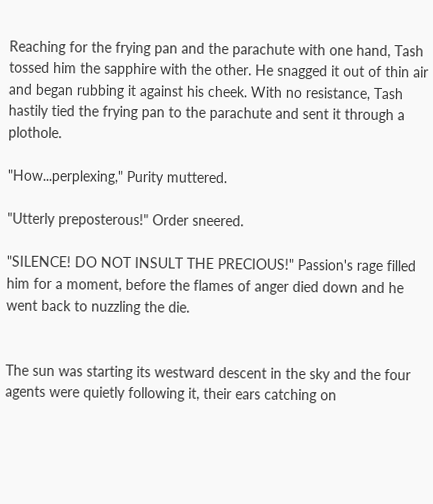Reaching for the frying pan and the parachute with one hand, Tash tossed him the sapphire with the other. He snagged it out of thin air and began rubbing it against his cheek. With no resistance, Tash hastily tied the frying pan to the parachute and sent it through a plothole.

"How...perplexing," Purity muttered.

"Utterly preposterous!" Order sneered.

"SILENCE! DO NOT INSULT THE PRECIOUS!" Passion's rage filled him for a moment, before the flames of anger died down and he went back to nuzzling the die.


The sun was starting its westward descent in the sky and the four agents were quietly following it, their ears catching on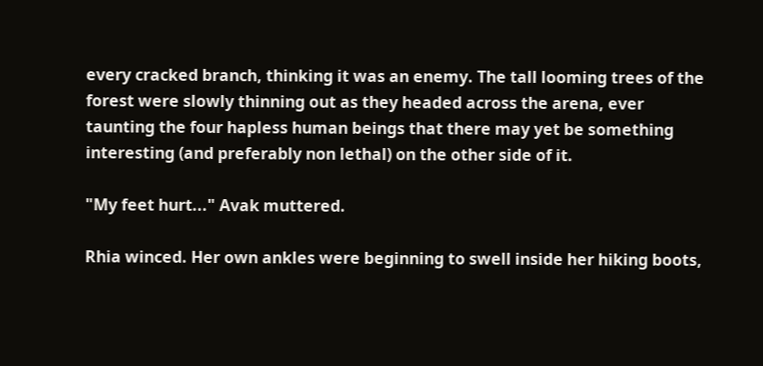every cracked branch, thinking it was an enemy. The tall looming trees of the forest were slowly thinning out as they headed across the arena, ever taunting the four hapless human beings that there may yet be something interesting (and preferably non lethal) on the other side of it.

"My feet hurt..." Avak muttered.

Rhia winced. Her own ankles were beginning to swell inside her hiking boots,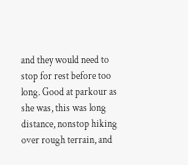and they would need to stop for rest before too long. Good at parkour as she was, this was long distance, nonstop hiking over rough terrain, and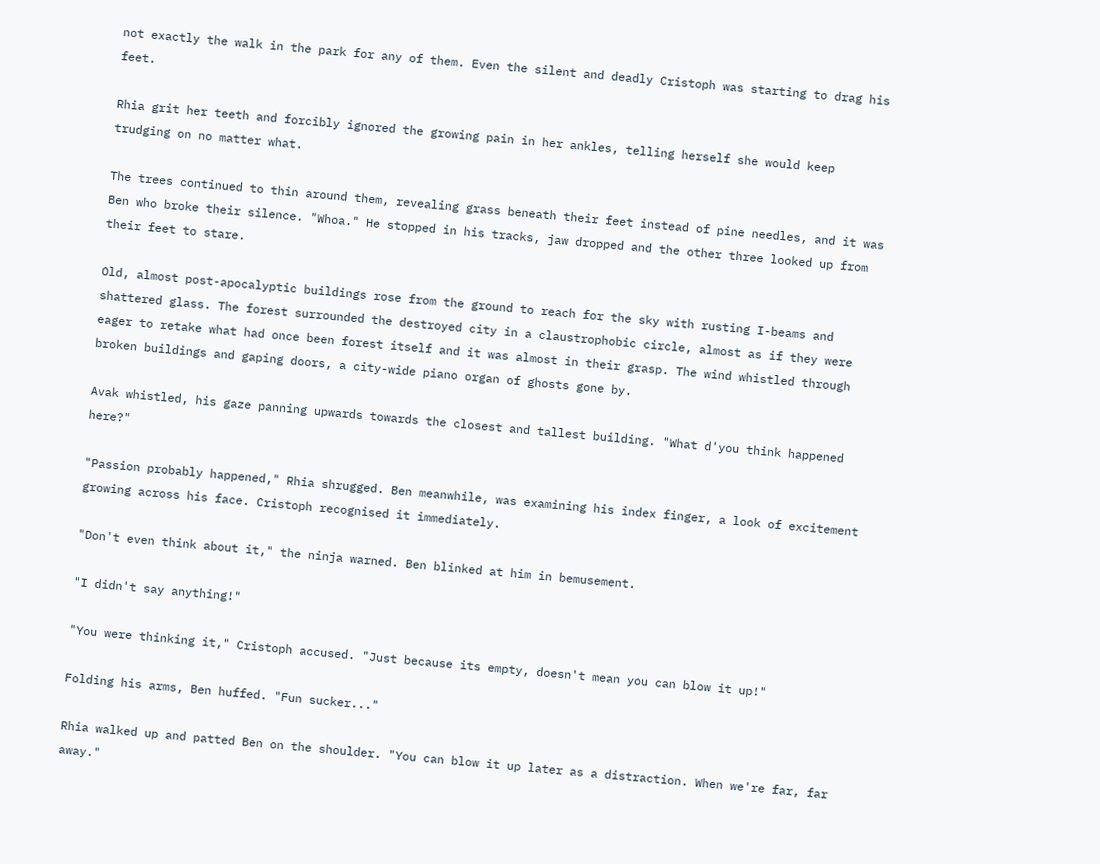not exactly the walk in the park for any of them. Even the silent and deadly Cristoph was starting to drag his feet.

Rhia grit her teeth and forcibly ignored the growing pain in her ankles, telling herself she would keep trudging on no matter what.

The trees continued to thin around them, revealing grass beneath their feet instead of pine needles, and it was Ben who broke their silence. "Whoa." He stopped in his tracks, jaw dropped and the other three looked up from their feet to stare.

Old, almost post-apocalyptic buildings rose from the ground to reach for the sky with rusting I-beams and shattered glass. The forest surrounded the destroyed city in a claustrophobic circle, almost as if they were eager to retake what had once been forest itself and it was almost in their grasp. The wind whistled through broken buildings and gaping doors, a city-wide piano organ of ghosts gone by.

Avak whistled, his gaze panning upwards towards the closest and tallest building. "What d'you think happened here?"

"Passion probably happened," Rhia shrugged. Ben meanwhile, was examining his index finger, a look of excitement growing across his face. Cristoph recognised it immediately.

"Don't even think about it," the ninja warned. Ben blinked at him in bemusement.

"I didn't say anything!"

"You were thinking it," Cristoph accused. "Just because its empty, doesn't mean you can blow it up!"

Folding his arms, Ben huffed. "Fun sucker..."

Rhia walked up and patted Ben on the shoulder. "You can blow it up later as a distraction. When we're far, far away."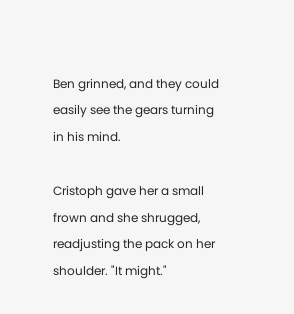Ben grinned, and they could easily see the gears turning in his mind.

Cristoph gave her a small frown and she shrugged, readjusting the pack on her shoulder. "It might."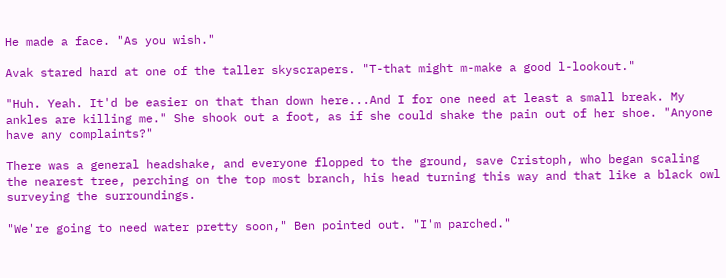He made a face. "As you wish."

Avak stared hard at one of the taller skyscrapers. "T-that might m-make a good l-lookout."

"Huh. Yeah. It'd be easier on that than down here...And I for one need at least a small break. My ankles are killing me." She shook out a foot, as if she could shake the pain out of her shoe. "Anyone have any complaints?"

There was a general headshake, and everyone flopped to the ground, save Cristoph, who began scaling the nearest tree, perching on the top most branch, his head turning this way and that like a black owl surveying the surroundings.

"We're going to need water pretty soon," Ben pointed out. "I'm parched."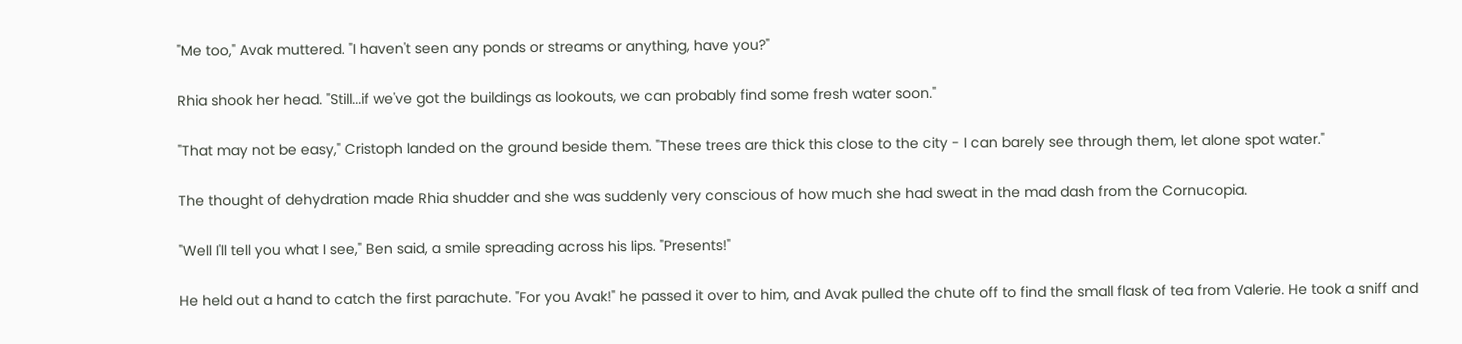"Me too," Avak muttered. "I haven't seen any ponds or streams or anything, have you?"

Rhia shook her head. "Still...if we've got the buildings as lookouts, we can probably find some fresh water soon."

"That may not be easy," Cristoph landed on the ground beside them. "These trees are thick this close to the city - I can barely see through them, let alone spot water."

The thought of dehydration made Rhia shudder and she was suddenly very conscious of how much she had sweat in the mad dash from the Cornucopia.

"Well I'll tell you what I see," Ben said, a smile spreading across his lips. "Presents!"

He held out a hand to catch the first parachute. "For you Avak!" he passed it over to him, and Avak pulled the chute off to find the small flask of tea from Valerie. He took a sniff and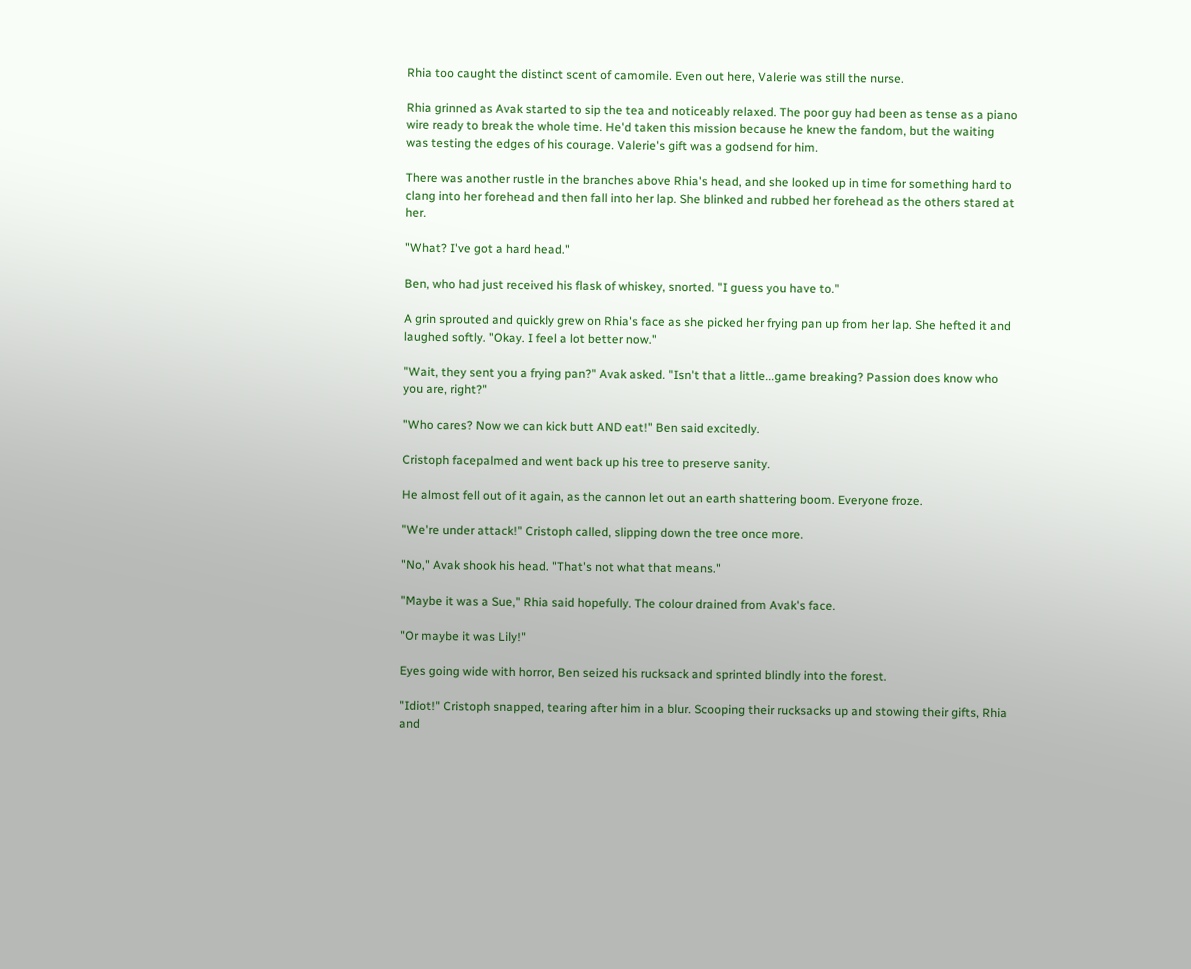Rhia too caught the distinct scent of camomile. Even out here, Valerie was still the nurse.

Rhia grinned as Avak started to sip the tea and noticeably relaxed. The poor guy had been as tense as a piano wire ready to break the whole time. He'd taken this mission because he knew the fandom, but the waiting was testing the edges of his courage. Valerie's gift was a godsend for him.

There was another rustle in the branches above Rhia's head, and she looked up in time for something hard to clang into her forehead and then fall into her lap. She blinked and rubbed her forehead as the others stared at her.

"What? I've got a hard head."

Ben, who had just received his flask of whiskey, snorted. "I guess you have to."

A grin sprouted and quickly grew on Rhia's face as she picked her frying pan up from her lap. She hefted it and laughed softly. "Okay. I feel a lot better now."

"Wait, they sent you a frying pan?" Avak asked. "Isn't that a little...game breaking? Passion does know who you are, right?"

"Who cares? Now we can kick butt AND eat!" Ben said excitedly.

Cristoph facepalmed and went back up his tree to preserve sanity.

He almost fell out of it again, as the cannon let out an earth shattering boom. Everyone froze.

"We're under attack!" Cristoph called, slipping down the tree once more.

"No," Avak shook his head. "That's not what that means."

"Maybe it was a Sue," Rhia said hopefully. The colour drained from Avak's face.

"Or maybe it was Lily!"

Eyes going wide with horror, Ben seized his rucksack and sprinted blindly into the forest.

"Idiot!" Cristoph snapped, tearing after him in a blur. Scooping their rucksacks up and stowing their gifts, Rhia and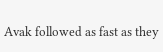Avak followed as fast as they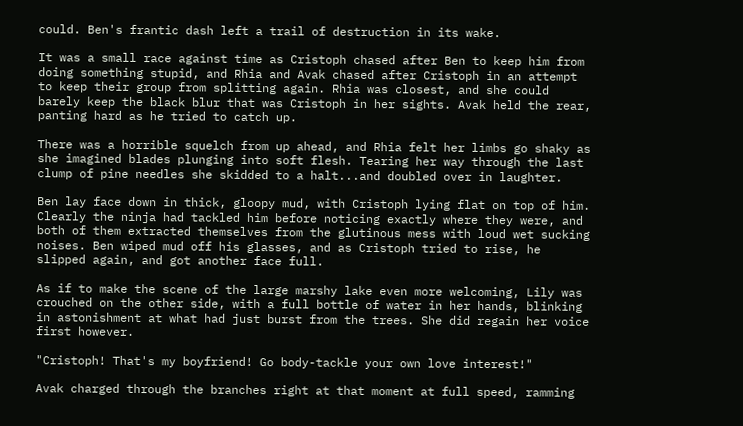could. Ben's frantic dash left a trail of destruction in its wake.

It was a small race against time as Cristoph chased after Ben to keep him from doing something stupid, and Rhia and Avak chased after Cristoph in an attempt to keep their group from splitting again. Rhia was closest, and she could barely keep the black blur that was Cristoph in her sights. Avak held the rear, panting hard as he tried to catch up.

There was a horrible squelch from up ahead, and Rhia felt her limbs go shaky as she imagined blades plunging into soft flesh. Tearing her way through the last clump of pine needles she skidded to a halt...and doubled over in laughter.

Ben lay face down in thick, gloopy mud, with Cristoph lying flat on top of him. Clearly the ninja had tackled him before noticing exactly where they were, and both of them extracted themselves from the glutinous mess with loud wet sucking noises. Ben wiped mud off his glasses, and as Cristoph tried to rise, he slipped again, and got another face full.

As if to make the scene of the large marshy lake even more welcoming, Lily was crouched on the other side, with a full bottle of water in her hands, blinking in astonishment at what had just burst from the trees. She did regain her voice first however.

"Cristoph! That's my boyfriend! Go body-tackle your own love interest!"

Avak charged through the branches right at that moment at full speed, ramming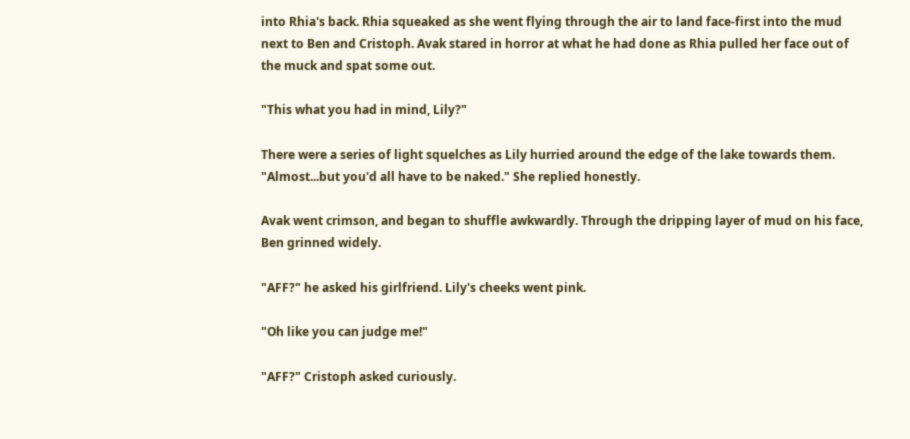into Rhia's back. Rhia squeaked as she went flying through the air to land face-first into the mud next to Ben and Cristoph. Avak stared in horror at what he had done as Rhia pulled her face out of the muck and spat some out.

"This what you had in mind, Lily?"

There were a series of light squelches as Lily hurried around the edge of the lake towards them. "Almost...but you'd all have to be naked." She replied honestly.

Avak went crimson, and began to shuffle awkwardly. Through the dripping layer of mud on his face, Ben grinned widely.

"AFF?" he asked his girlfriend. Lily's cheeks went pink.

"Oh like you can judge me!"

"AFF?" Cristoph asked curiously.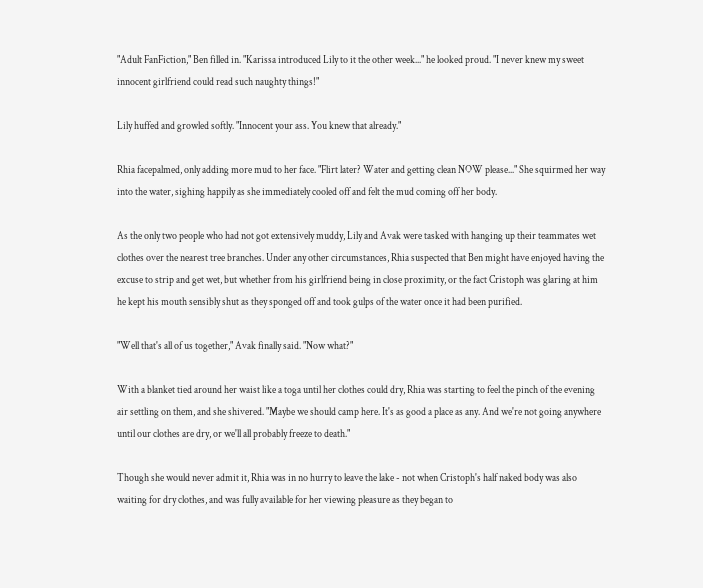"Adult FanFiction," Ben filled in. "Karissa introduced Lily to it the other week..." he looked proud. "I never knew my sweet innocent girlfriend could read such naughty things!"

Lily huffed and growled softly. "Innocent your ass. You knew that already."

Rhia facepalmed, only adding more mud to her face. "Flirt later? Water and getting clean NOW please..." She squirmed her way into the water, sighing happily as she immediately cooled off and felt the mud coming off her body.

As the only two people who had not got extensively muddy, Lily and Avak were tasked with hanging up their teammates wet clothes over the nearest tree branches. Under any other circumstances, Rhia suspected that Ben might have enjoyed having the excuse to strip and get wet, but whether from his girlfriend being in close proximity, or the fact Cristoph was glaring at him he kept his mouth sensibly shut as they sponged off and took gulps of the water once it had been purified.

"Well that's all of us together," Avak finally said. "Now what?"

With a blanket tied around her waist like a toga until her clothes could dry, Rhia was starting to feel the pinch of the evening air settling on them, and she shivered. "Maybe we should camp here. It's as good a place as any. And we're not going anywhere until our clothes are dry, or we'll all probably freeze to death."

Though she would never admit it, Rhia was in no hurry to leave the lake - not when Cristoph's half naked body was also waiting for dry clothes, and was fully available for her viewing pleasure as they began to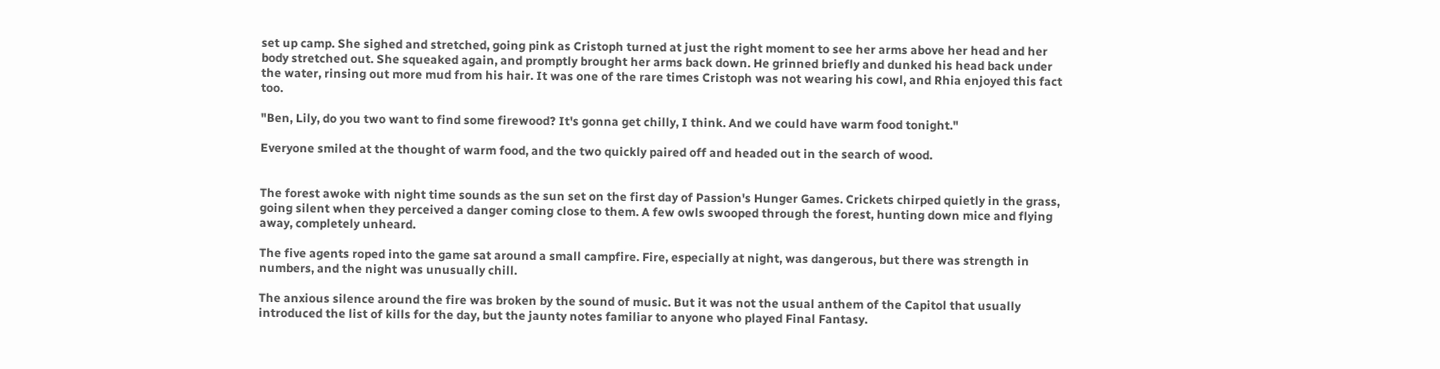set up camp. She sighed and stretched, going pink as Cristoph turned at just the right moment to see her arms above her head and her body stretched out. She squeaked again, and promptly brought her arms back down. He grinned briefly and dunked his head back under the water, rinsing out more mud from his hair. It was one of the rare times Cristoph was not wearing his cowl, and Rhia enjoyed this fact too.

"Ben, Lily, do you two want to find some firewood? It's gonna get chilly, I think. And we could have warm food tonight."

Everyone smiled at the thought of warm food, and the two quickly paired off and headed out in the search of wood.


The forest awoke with night time sounds as the sun set on the first day of Passion's Hunger Games. Crickets chirped quietly in the grass, going silent when they perceived a danger coming close to them. A few owls swooped through the forest, hunting down mice and flying away, completely unheard.

The five agents roped into the game sat around a small campfire. Fire, especially at night, was dangerous, but there was strength in numbers, and the night was unusually chill.

The anxious silence around the fire was broken by the sound of music. But it was not the usual anthem of the Capitol that usually introduced the list of kills for the day, but the jaunty notes familiar to anyone who played Final Fantasy.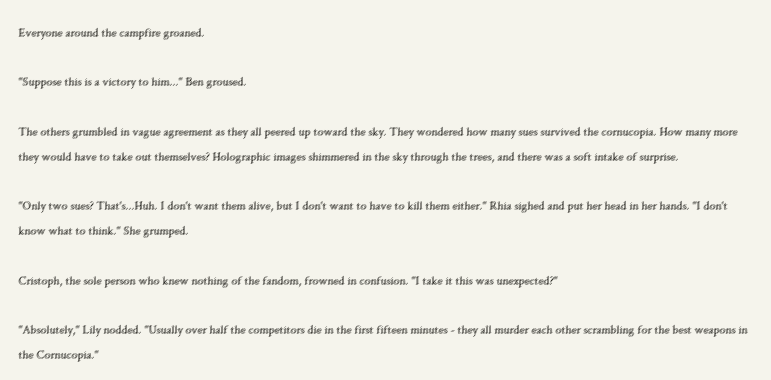Everyone around the campfire groaned.

"Suppose this is a victory to him..." Ben groused.

The others grumbled in vague agreement as they all peered up toward the sky. They wondered how many sues survived the cornucopia. How many more they would have to take out themselves? Holographic images shimmered in the sky through the trees, and there was a soft intake of surprise.

"Only two sues? That's...Huh. I don't want them alive, but I don't want to have to kill them either." Rhia sighed and put her head in her hands. "I don't know what to think." She grumped.

Cristoph, the sole person who knew nothing of the fandom, frowned in confusion. "I take it this was unexpected?"

"Absolutely," Lily nodded. "Usually over half the competitors die in the first fifteen minutes - they all murder each other scrambling for the best weapons in the Cornucopia."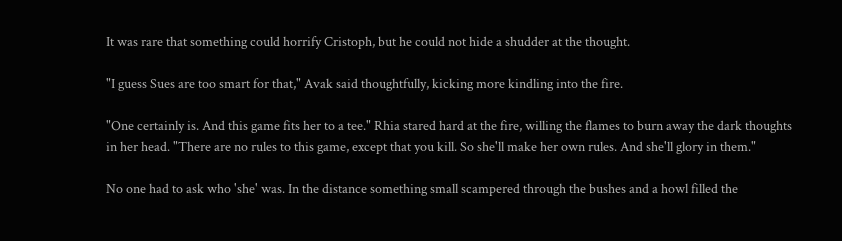It was rare that something could horrify Cristoph, but he could not hide a shudder at the thought.

"I guess Sues are too smart for that," Avak said thoughtfully, kicking more kindling into the fire.

"One certainly is. And this game fits her to a tee." Rhia stared hard at the fire, willing the flames to burn away the dark thoughts in her head. "There are no rules to this game, except that you kill. So she'll make her own rules. And she'll glory in them."

No one had to ask who 'she' was. In the distance something small scampered through the bushes and a howl filled the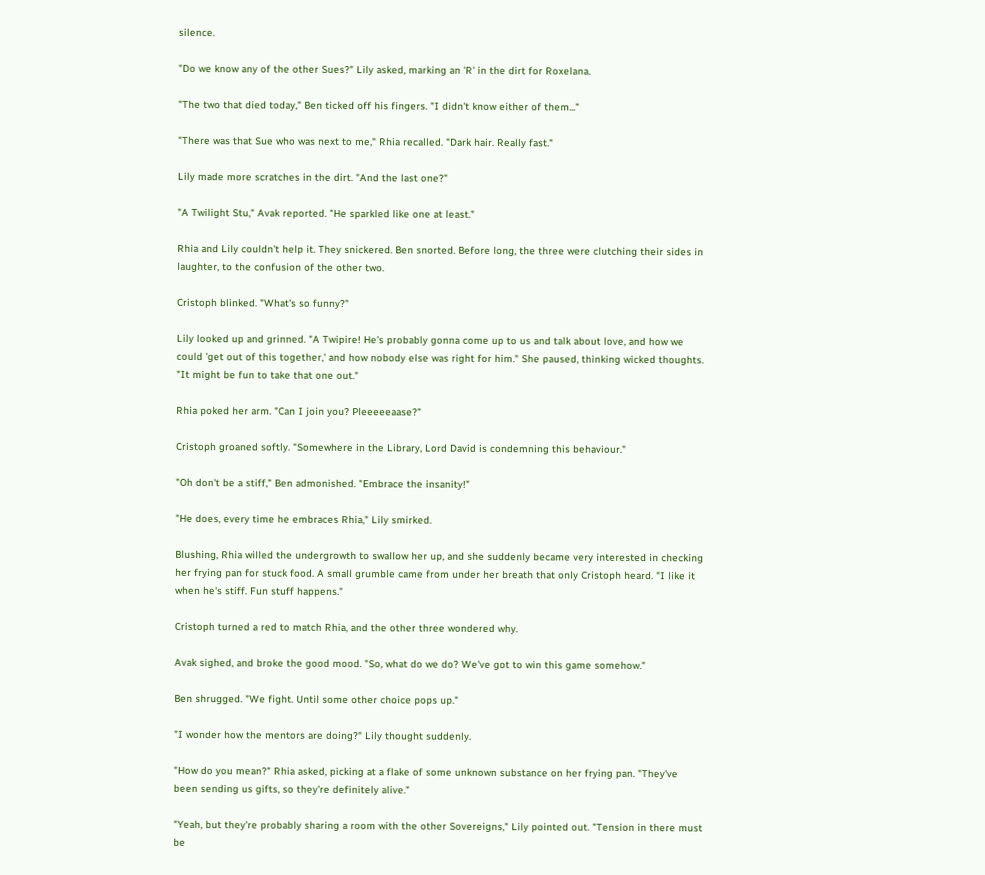silence.

"Do we know any of the other Sues?" Lily asked, marking an 'R' in the dirt for Roxelana.

"The two that died today," Ben ticked off his fingers. "I didn't know either of them..."

"There was that Sue who was next to me," Rhia recalled. "Dark hair. Really fast."

Lily made more scratches in the dirt. "And the last one?"

"A Twilight Stu," Avak reported. "He sparkled like one at least."

Rhia and Lily couldn't help it. They snickered. Ben snorted. Before long, the three were clutching their sides in laughter, to the confusion of the other two.

Cristoph blinked. "What's so funny?"

Lily looked up and grinned. "A Twipire! He's probably gonna come up to us and talk about love, and how we could 'get out of this together,' and how nobody else was right for him." She paused, thinking wicked thoughts. "It might be fun to take that one out."

Rhia poked her arm. "Can I join you? Pleeeeeaase?"

Cristoph groaned softly. "Somewhere in the Library, Lord David is condemning this behaviour."

"Oh don't be a stiff," Ben admonished. "Embrace the insanity!"

"He does, every time he embraces Rhia," Lily smirked.

Blushing, Rhia willed the undergrowth to swallow her up, and she suddenly became very interested in checking her frying pan for stuck food. A small grumble came from under her breath that only Cristoph heard. "I like it when he's stiff. Fun stuff happens."

Cristoph turned a red to match Rhia, and the other three wondered why.

Avak sighed, and broke the good mood. "So, what do we do? We've got to win this game somehow."

Ben shrugged. "We fight. Until some other choice pops up."

"I wonder how the mentors are doing?" Lily thought suddenly.

"How do you mean?" Rhia asked, picking at a flake of some unknown substance on her frying pan. "They've been sending us gifts, so they're definitely alive."

"Yeah, but they're probably sharing a room with the other Sovereigns," Lily pointed out. "Tension in there must be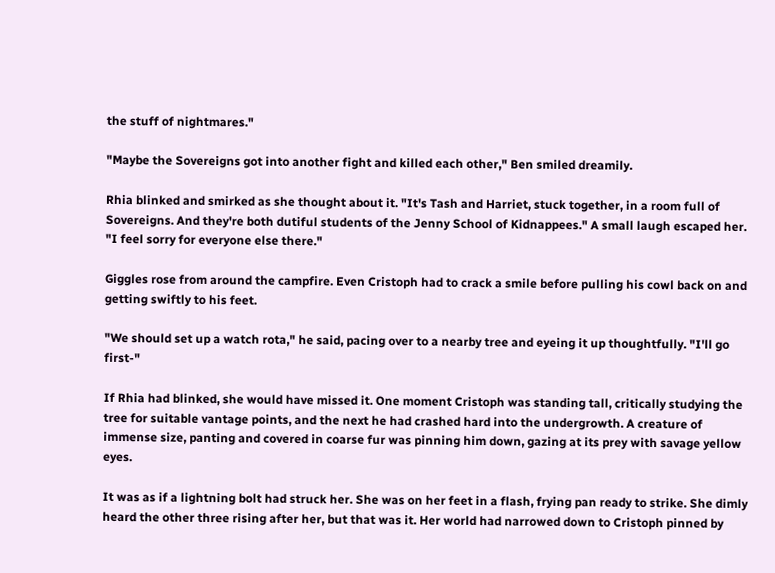the stuff of nightmares."

"Maybe the Sovereigns got into another fight and killed each other," Ben smiled dreamily.

Rhia blinked and smirked as she thought about it. "It's Tash and Harriet, stuck together, in a room full of Sovereigns. And they're both dutiful students of the Jenny School of Kidnappees." A small laugh escaped her. "I feel sorry for everyone else there."

Giggles rose from around the campfire. Even Cristoph had to crack a smile before pulling his cowl back on and getting swiftly to his feet.

"We should set up a watch rota," he said, pacing over to a nearby tree and eyeing it up thoughtfully. "I'll go first-"

If Rhia had blinked, she would have missed it. One moment Cristoph was standing tall, critically studying the tree for suitable vantage points, and the next he had crashed hard into the undergrowth. A creature of immense size, panting and covered in coarse fur was pinning him down, gazing at its prey with savage yellow eyes.

It was as if a lightning bolt had struck her. She was on her feet in a flash, frying pan ready to strike. She dimly heard the other three rising after her, but that was it. Her world had narrowed down to Cristoph pinned by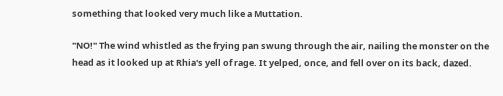something that looked very much like a Muttation.

"NO!" The wind whistled as the frying pan swung through the air, nailing the monster on the head as it looked up at Rhia's yell of rage. It yelped, once, and fell over on its back, dazed.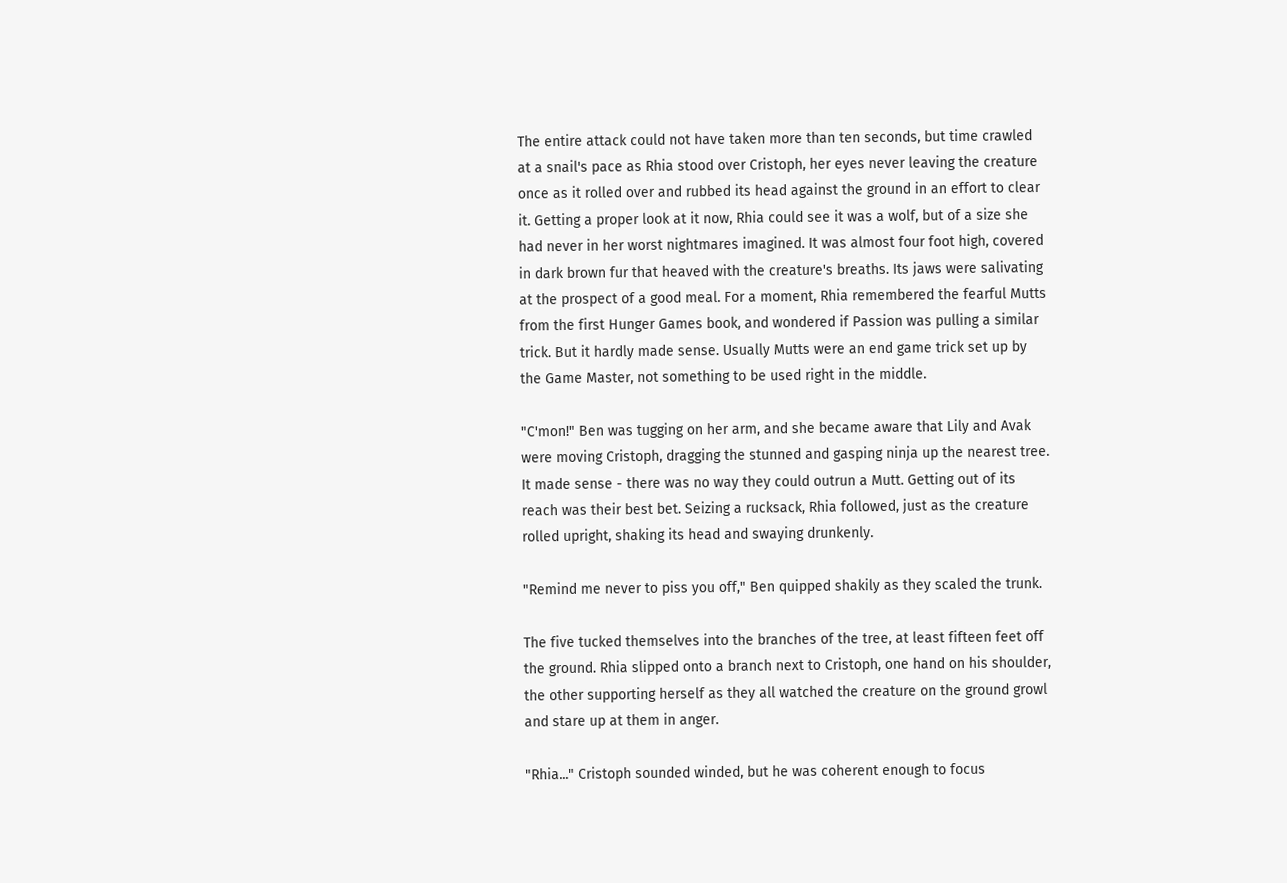The entire attack could not have taken more than ten seconds, but time crawled at a snail's pace as Rhia stood over Cristoph, her eyes never leaving the creature once as it rolled over and rubbed its head against the ground in an effort to clear it. Getting a proper look at it now, Rhia could see it was a wolf, but of a size she had never in her worst nightmares imagined. It was almost four foot high, covered in dark brown fur that heaved with the creature's breaths. Its jaws were salivating at the prospect of a good meal. For a moment, Rhia remembered the fearful Mutts from the first Hunger Games book, and wondered if Passion was pulling a similar trick. But it hardly made sense. Usually Mutts were an end game trick set up by the Game Master, not something to be used right in the middle.

"C'mon!" Ben was tugging on her arm, and she became aware that Lily and Avak were moving Cristoph, dragging the stunned and gasping ninja up the nearest tree. It made sense - there was no way they could outrun a Mutt. Getting out of its reach was their best bet. Seizing a rucksack, Rhia followed, just as the creature rolled upright, shaking its head and swaying drunkenly.

"Remind me never to piss you off," Ben quipped shakily as they scaled the trunk.

The five tucked themselves into the branches of the tree, at least fifteen feet off the ground. Rhia slipped onto a branch next to Cristoph, one hand on his shoulder, the other supporting herself as they all watched the creature on the ground growl and stare up at them in anger.

"Rhia..." Cristoph sounded winded, but he was coherent enough to focus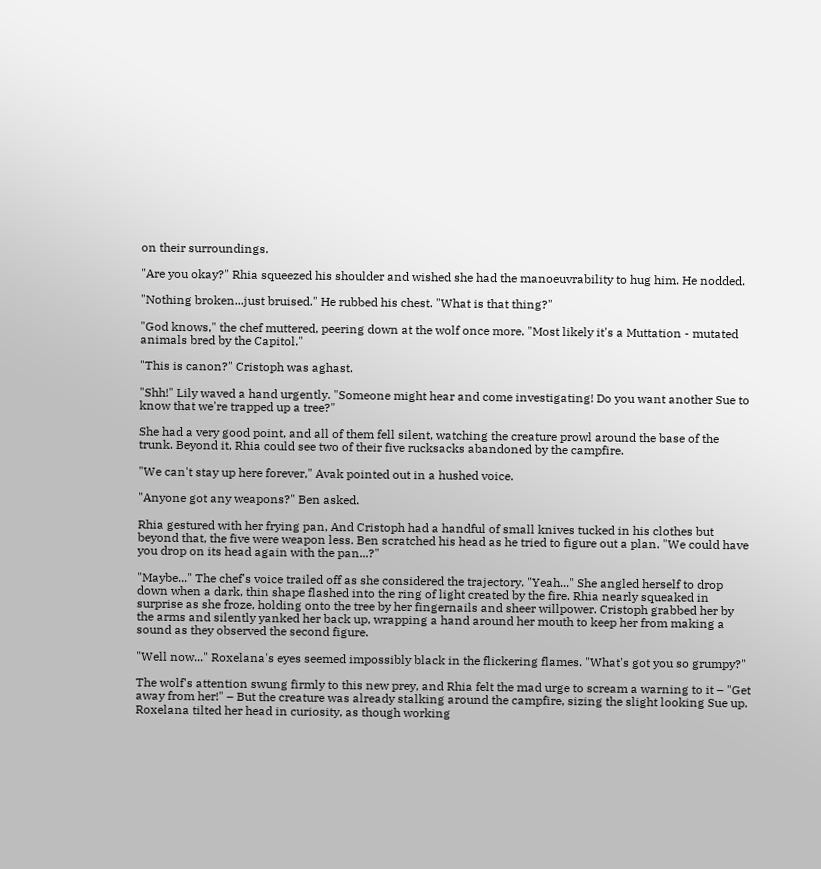on their surroundings.

"Are you okay?" Rhia squeezed his shoulder and wished she had the manoeuvrability to hug him. He nodded.

"Nothing broken...just bruised." He rubbed his chest. "What is that thing?"

"God knows," the chef muttered, peering down at the wolf once more. "Most likely it's a Muttation - mutated animals bred by the Capitol."

"This is canon?" Cristoph was aghast.

"Shh!" Lily waved a hand urgently. "Someone might hear and come investigating! Do you want another Sue to know that we're trapped up a tree?"

She had a very good point, and all of them fell silent, watching the creature prowl around the base of the trunk. Beyond it, Rhia could see two of their five rucksacks abandoned by the campfire.

"We can't stay up here forever," Avak pointed out in a hushed voice.

"Anyone got any weapons?" Ben asked.

Rhia gestured with her frying pan, And Cristoph had a handful of small knives tucked in his clothes but beyond that, the five were weapon less. Ben scratched his head as he tried to figure out a plan. "We could have you drop on its head again with the pan...?"

"Maybe..." The chef's voice trailed off as she considered the trajectory. "Yeah..." She angled herself to drop down when a dark, thin shape flashed into the ring of light created by the fire. Rhia nearly squeaked in surprise as she froze, holding onto the tree by her fingernails and sheer willpower. Cristoph grabbed her by the arms and silently yanked her back up, wrapping a hand around her mouth to keep her from making a sound as they observed the second figure.

"Well now..." Roxelana's eyes seemed impossibly black in the flickering flames. "What's got you so grumpy?"

The wolf's attention swung firmly to this new prey, and Rhia felt the mad urge to scream a warning to it – "Get away from her!" – But the creature was already stalking around the campfire, sizing the slight looking Sue up. Roxelana tilted her head in curiosity, as though working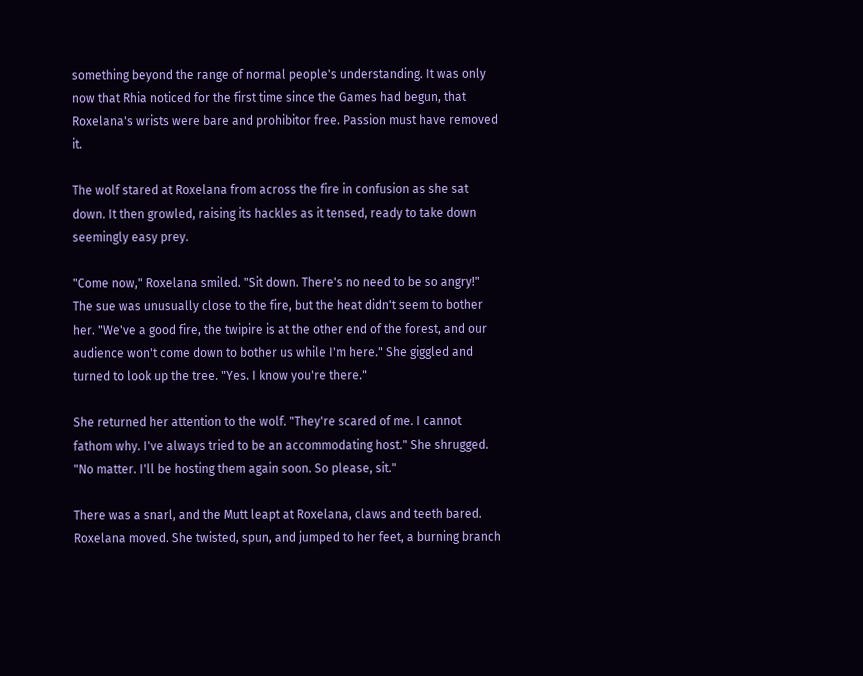something beyond the range of normal people's understanding. It was only now that Rhia noticed for the first time since the Games had begun, that Roxelana's wrists were bare and prohibitor free. Passion must have removed it.

The wolf stared at Roxelana from across the fire in confusion as she sat down. It then growled, raising its hackles as it tensed, ready to take down seemingly easy prey.

"Come now," Roxelana smiled. "Sit down. There's no need to be so angry!" The sue was unusually close to the fire, but the heat didn't seem to bother her. "We've a good fire, the twipire is at the other end of the forest, and our audience won't come down to bother us while I'm here." She giggled and turned to look up the tree. "Yes. I know you're there."

She returned her attention to the wolf. "They're scared of me. I cannot fathom why. I've always tried to be an accommodating host." She shrugged. "No matter. I'll be hosting them again soon. So please, sit."

There was a snarl, and the Mutt leapt at Roxelana, claws and teeth bared. Roxelana moved. She twisted, spun, and jumped to her feet, a burning branch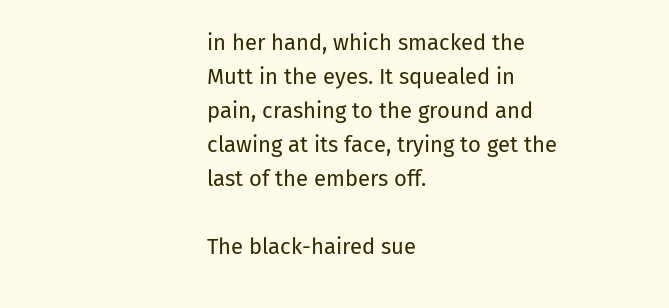in her hand, which smacked the Mutt in the eyes. It squealed in pain, crashing to the ground and clawing at its face, trying to get the last of the embers off.

The black-haired sue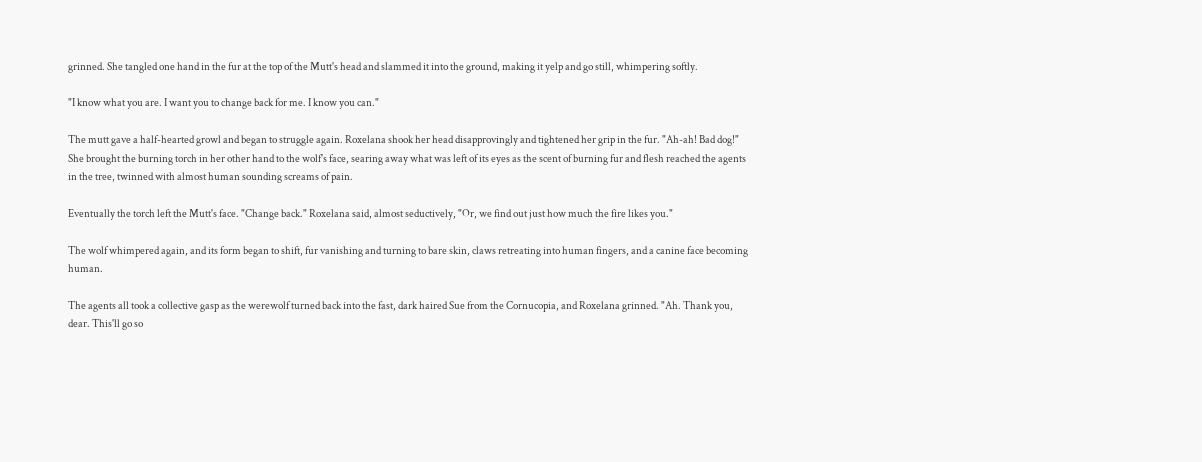grinned. She tangled one hand in the fur at the top of the Mutt's head and slammed it into the ground, making it yelp and go still, whimpering softly.

"I know what you are. I want you to change back for me. I know you can."

The mutt gave a half-hearted growl and began to struggle again. Roxelana shook her head disapprovingly and tightened her grip in the fur. "Ah-ah! Bad dog!" She brought the burning torch in her other hand to the wolf's face, searing away what was left of its eyes as the scent of burning fur and flesh reached the agents in the tree, twinned with almost human sounding screams of pain.

Eventually the torch left the Mutt's face. "Change back." Roxelana said, almost seductively, "Or, we find out just how much the fire likes you."

The wolf whimpered again, and its form began to shift, fur vanishing and turning to bare skin, claws retreating into human fingers, and a canine face becoming human.

The agents all took a collective gasp as the werewolf turned back into the fast, dark haired Sue from the Cornucopia, and Roxelana grinned. "Ah. Thank you, dear. This'll go so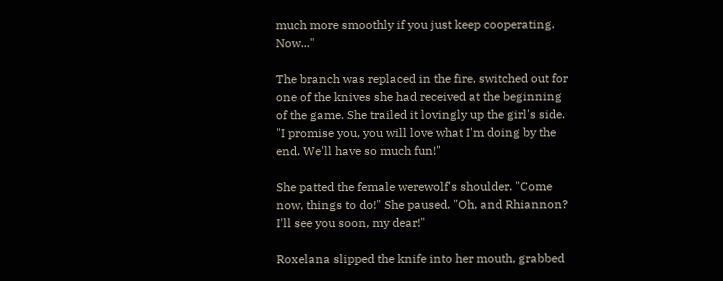much more smoothly if you just keep cooperating. Now..."

The branch was replaced in the fire, switched out for one of the knives she had received at the beginning of the game. She trailed it lovingly up the girl's side. "I promise you, you will love what I'm doing by the end. We'll have so much fun!"

She patted the female werewolf's shoulder. "Come now, things to do!" She paused. "Oh, and Rhiannon? I'll see you soon, my dear!"

Roxelana slipped the knife into her mouth, grabbed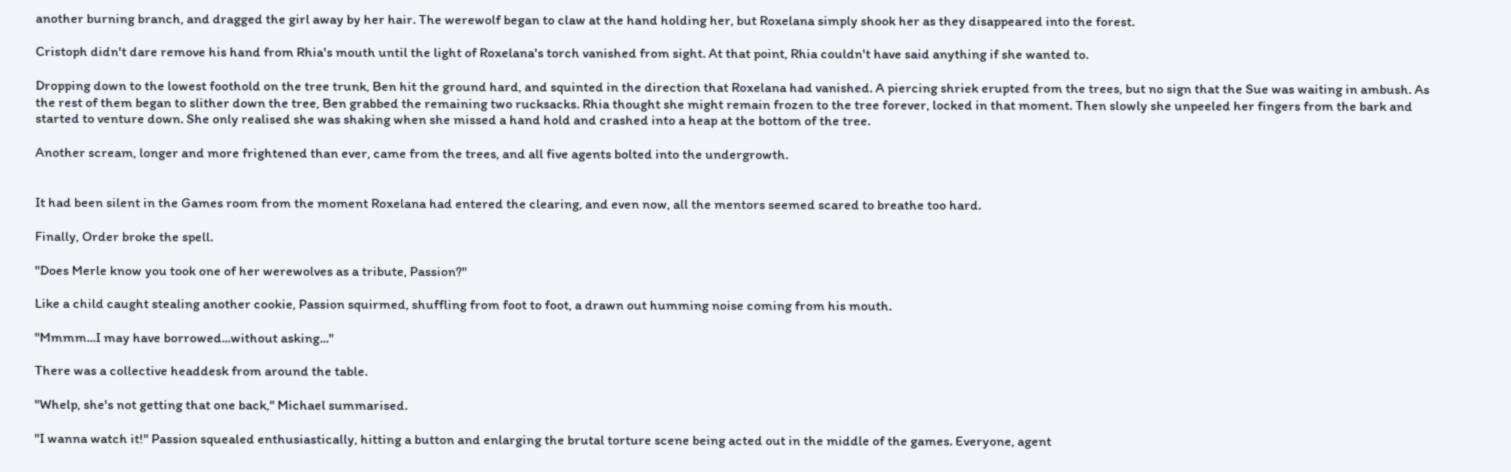another burning branch, and dragged the girl away by her hair. The werewolf began to claw at the hand holding her, but Roxelana simply shook her as they disappeared into the forest.

Cristoph didn't dare remove his hand from Rhia's mouth until the light of Roxelana's torch vanished from sight. At that point, Rhia couldn't have said anything if she wanted to.

Dropping down to the lowest foothold on the tree trunk, Ben hit the ground hard, and squinted in the direction that Roxelana had vanished. A piercing shriek erupted from the trees, but no sign that the Sue was waiting in ambush. As the rest of them began to slither down the tree, Ben grabbed the remaining two rucksacks. Rhia thought she might remain frozen to the tree forever, locked in that moment. Then slowly she unpeeled her fingers from the bark and started to venture down. She only realised she was shaking when she missed a hand hold and crashed into a heap at the bottom of the tree.

Another scream, longer and more frightened than ever, came from the trees, and all five agents bolted into the undergrowth.


It had been silent in the Games room from the moment Roxelana had entered the clearing, and even now, all the mentors seemed scared to breathe too hard.

Finally, Order broke the spell.

"Does Merle know you took one of her werewolves as a tribute, Passion?"

Like a child caught stealing another cookie, Passion squirmed, shuffling from foot to foot, a drawn out humming noise coming from his mouth.

"Mmmm...I may have borrowed...without asking..."

There was a collective headdesk from around the table.

"Whelp, she's not getting that one back," Michael summarised.

"I wanna watch it!" Passion squealed enthusiastically, hitting a button and enlarging the brutal torture scene being acted out in the middle of the games. Everyone, agent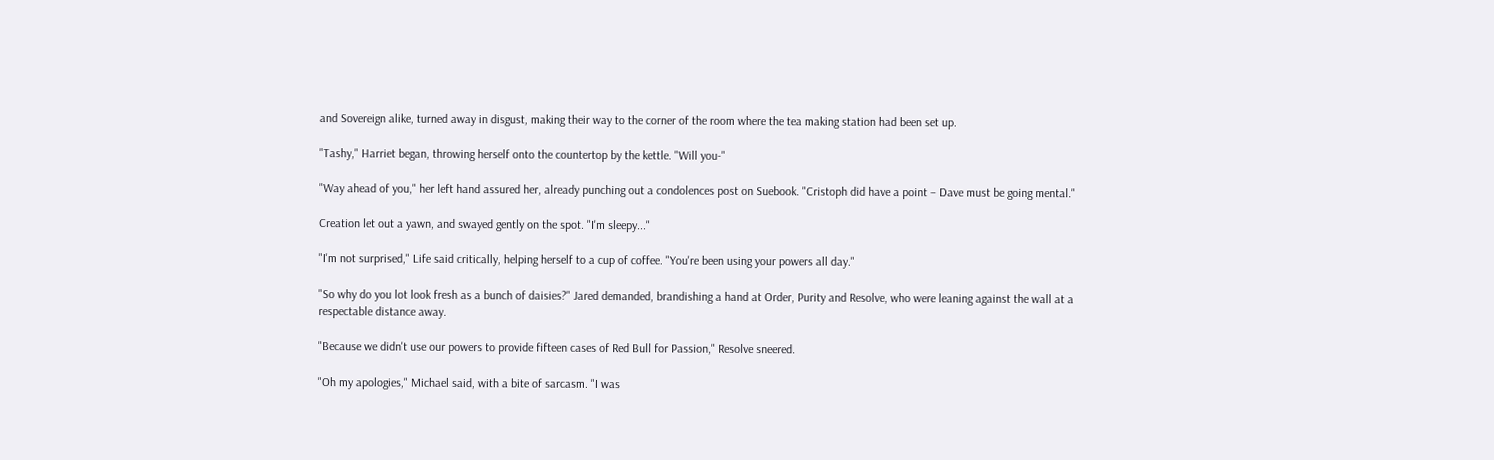and Sovereign alike, turned away in disgust, making their way to the corner of the room where the tea making station had been set up.

"Tashy," Harriet began, throwing herself onto the countertop by the kettle. "Will you-"

"Way ahead of you," her left hand assured her, already punching out a condolences post on Suebook. "Cristoph did have a point – Dave must be going mental."

Creation let out a yawn, and swayed gently on the spot. "I'm sleepy..."

"I'm not surprised," Life said critically, helping herself to a cup of coffee. "You're been using your powers all day."

"So why do you lot look fresh as a bunch of daisies?" Jared demanded, brandishing a hand at Order, Purity and Resolve, who were leaning against the wall at a respectable distance away.

"Because we didn't use our powers to provide fifteen cases of Red Bull for Passion," Resolve sneered.

"Oh my apologies," Michael said, with a bite of sarcasm. "I was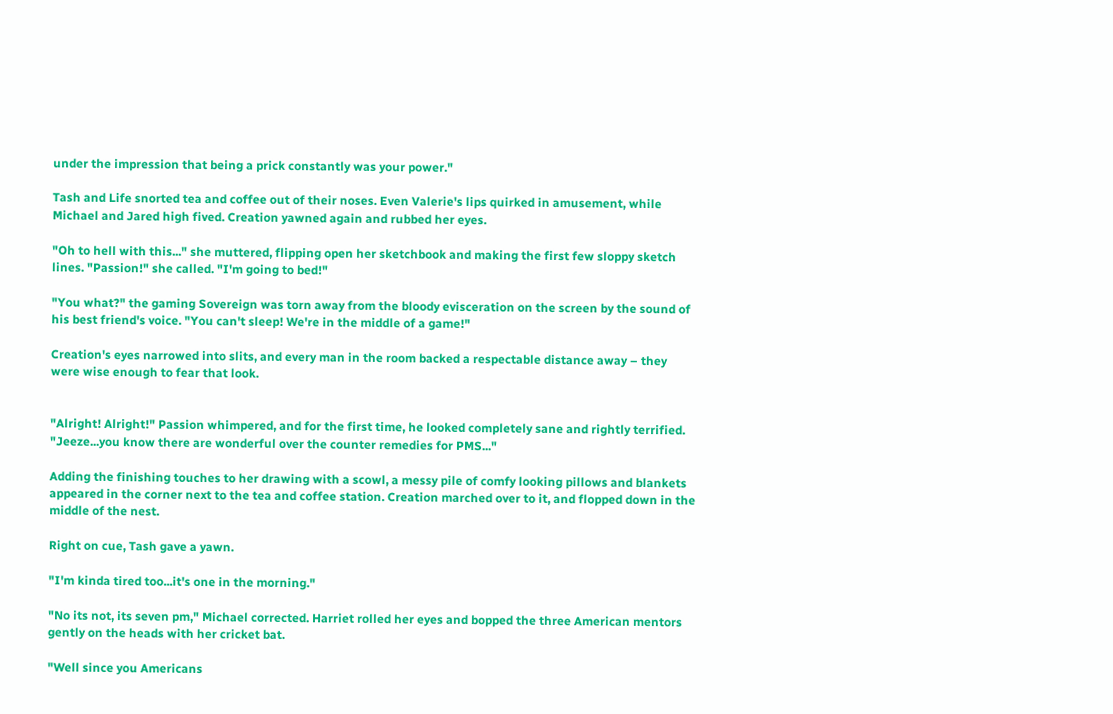under the impression that being a prick constantly was your power."

Tash and Life snorted tea and coffee out of their noses. Even Valerie's lips quirked in amusement, while Michael and Jared high fived. Creation yawned again and rubbed her eyes.

"Oh to hell with this..." she muttered, flipping open her sketchbook and making the first few sloppy sketch lines. "Passion!" she called. "I'm going to bed!"

"You what?" the gaming Sovereign was torn away from the bloody evisceration on the screen by the sound of his best friend's voice. "You can't sleep! We're in the middle of a game!"

Creation's eyes narrowed into slits, and every man in the room backed a respectable distance away – they were wise enough to fear that look.


"Alright! Alright!" Passion whimpered, and for the first time, he looked completely sane and rightly terrified. "Jeeze...you know there are wonderful over the counter remedies for PMS..."

Adding the finishing touches to her drawing with a scowl, a messy pile of comfy looking pillows and blankets appeared in the corner next to the tea and coffee station. Creation marched over to it, and flopped down in the middle of the nest.

Right on cue, Tash gave a yawn.

"I'm kinda tired too...it's one in the morning."

"No its not, its seven pm," Michael corrected. Harriet rolled her eyes and bopped the three American mentors gently on the heads with her cricket bat.

"Well since you Americans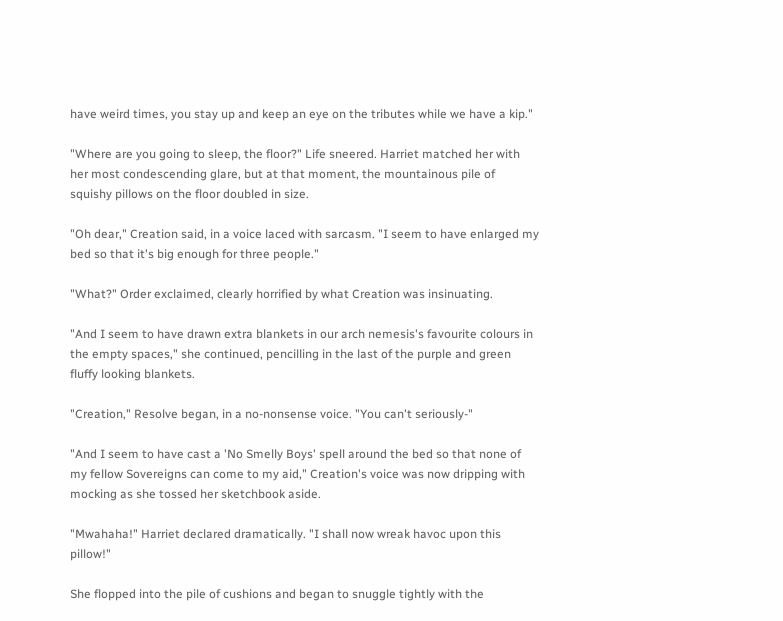have weird times, you stay up and keep an eye on the tributes while we have a kip."

"Where are you going to sleep, the floor?" Life sneered. Harriet matched her with her most condescending glare, but at that moment, the mountainous pile of squishy pillows on the floor doubled in size.

"Oh dear," Creation said, in a voice laced with sarcasm. "I seem to have enlarged my bed so that it's big enough for three people."

"What?" Order exclaimed, clearly horrified by what Creation was insinuating.

"And I seem to have drawn extra blankets in our arch nemesis's favourite colours in the empty spaces," she continued, pencilling in the last of the purple and green fluffy looking blankets.

"Creation," Resolve began, in a no-nonsense voice. "You can't seriously-"

"And I seem to have cast a 'No Smelly Boys' spell around the bed so that none of my fellow Sovereigns can come to my aid," Creation's voice was now dripping with mocking as she tossed her sketchbook aside.

"Mwahaha!" Harriet declared dramatically. "I shall now wreak havoc upon this pillow!"

She flopped into the pile of cushions and began to snuggle tightly with the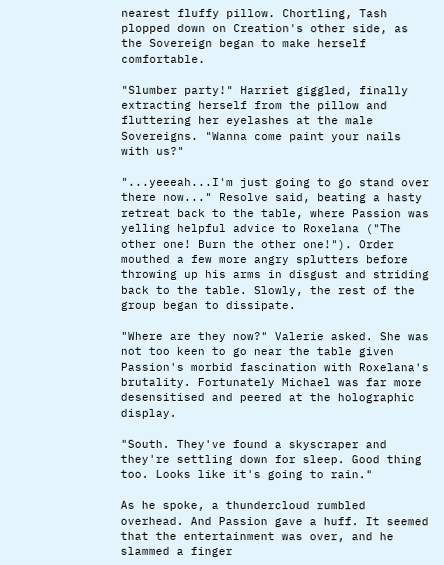nearest fluffy pillow. Chortling, Tash plopped down on Creation's other side, as the Sovereign began to make herself comfortable.

"Slumber party!" Harriet giggled, finally extracting herself from the pillow and fluttering her eyelashes at the male Sovereigns. "Wanna come paint your nails with us?"

"...yeeeah...I'm just going to go stand over there now..." Resolve said, beating a hasty retreat back to the table, where Passion was yelling helpful advice to Roxelana ("The other one! Burn the other one!"). Order mouthed a few more angry splutters before throwing up his arms in disgust and striding back to the table. Slowly, the rest of the group began to dissipate.

"Where are they now?" Valerie asked. She was not too keen to go near the table given Passion's morbid fascination with Roxelana's brutality. Fortunately Michael was far more desensitised and peered at the holographic display.

"South. They've found a skyscraper and they're settling down for sleep. Good thing too. Looks like it's going to rain."

As he spoke, a thundercloud rumbled overhead. And Passion gave a huff. It seemed that the entertainment was over, and he slammed a finger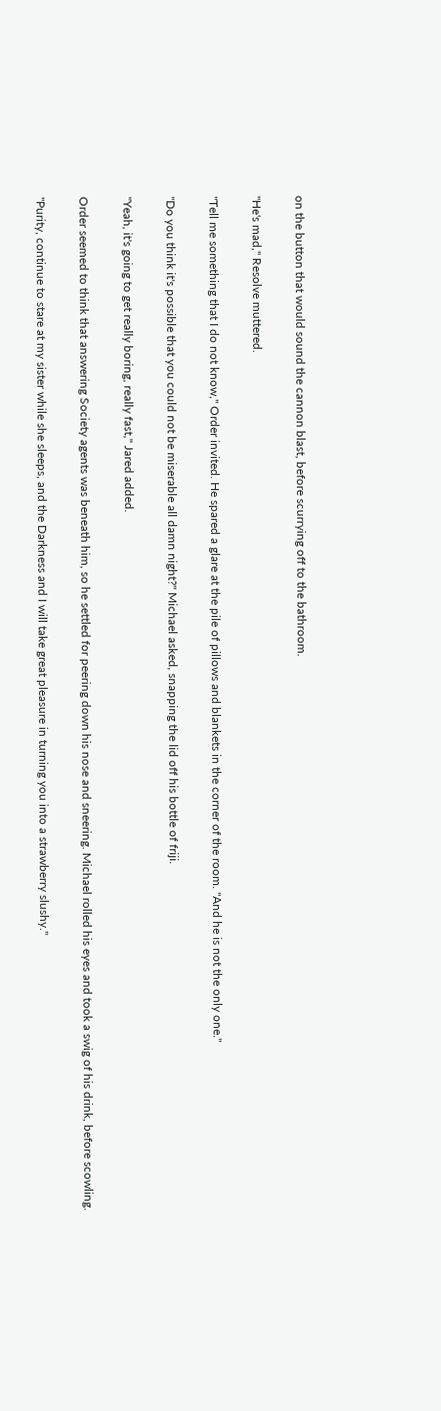on the button that would sound the cannon blast, before scurrying off to the bathroom.

"He's mad," Resolve muttered.

"Tell me something that I do not know," Order invited. He spared a glare at the pile of pillows and blankets in the corner of the room. "And he is not the only one."

"Do you think it's possible that you could not be miserable all damn night?" Michael asked, snapping the lid off his bottle of friji.

"Yeah, it's going to get really boring, really fast," Jared added.

Order seemed to think that answering Society agents was beneath him, so he settled for peering down his nose and sneering. Michael rolled his eyes and took a swig of his drink, before scowling.

"Purity, continue to stare at my sister while she sleeps, and the Darkness and I will take great pleasure in turning you into a strawberry slushy."